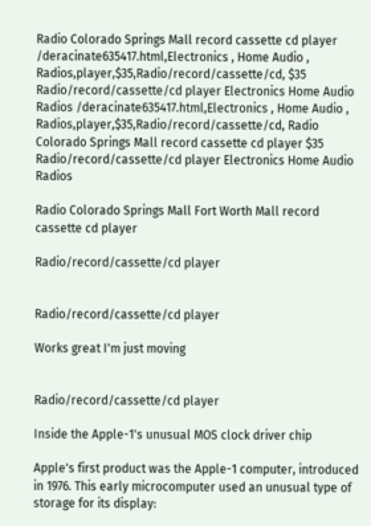Radio Colorado Springs Mall record cassette cd player /deracinate635417.html,Electronics , Home Audio , Radios,player,$35,Radio/record/cassette/cd, $35 Radio/record/cassette/cd player Electronics Home Audio Radios /deracinate635417.html,Electronics , Home Audio , Radios,player,$35,Radio/record/cassette/cd, Radio Colorado Springs Mall record cassette cd player $35 Radio/record/cassette/cd player Electronics Home Audio Radios

Radio Colorado Springs Mall Fort Worth Mall record cassette cd player

Radio/record/cassette/cd player


Radio/record/cassette/cd player

Works great I'm just moving


Radio/record/cassette/cd player

Inside the Apple-1's unusual MOS clock driver chip

Apple's first product was the Apple-1 computer, introduced in 1976. This early microcomputer used an unusual type of storage for its display: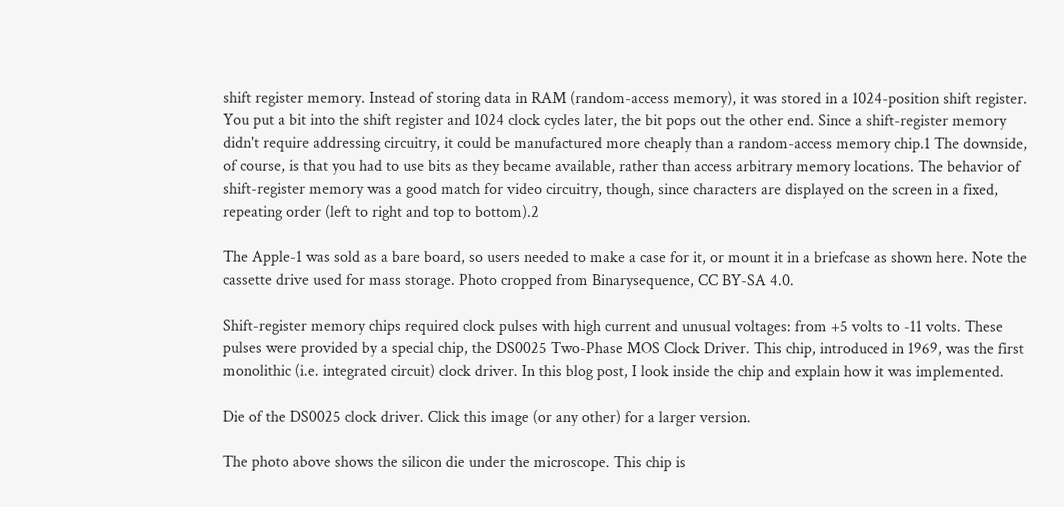shift register memory. Instead of storing data in RAM (random-access memory), it was stored in a 1024-position shift register. You put a bit into the shift register and 1024 clock cycles later, the bit pops out the other end. Since a shift-register memory didn't require addressing circuitry, it could be manufactured more cheaply than a random-access memory chip.1 The downside, of course, is that you had to use bits as they became available, rather than access arbitrary memory locations. The behavior of shift-register memory was a good match for video circuitry, though, since characters are displayed on the screen in a fixed, repeating order (left to right and top to bottom).2

The Apple-1 was sold as a bare board, so users needed to make a case for it, or mount it in a briefcase as shown here. Note the cassette drive used for mass storage. Photo cropped from Binarysequence, CC BY-SA 4.0.

Shift-register memory chips required clock pulses with high current and unusual voltages: from +5 volts to -11 volts. These pulses were provided by a special chip, the DS0025 Two-Phase MOS Clock Driver. This chip, introduced in 1969, was the first monolithic (i.e. integrated circuit) clock driver. In this blog post, I look inside the chip and explain how it was implemented.

Die of the DS0025 clock driver. Click this image (or any other) for a larger version.

The photo above shows the silicon die under the microscope. This chip is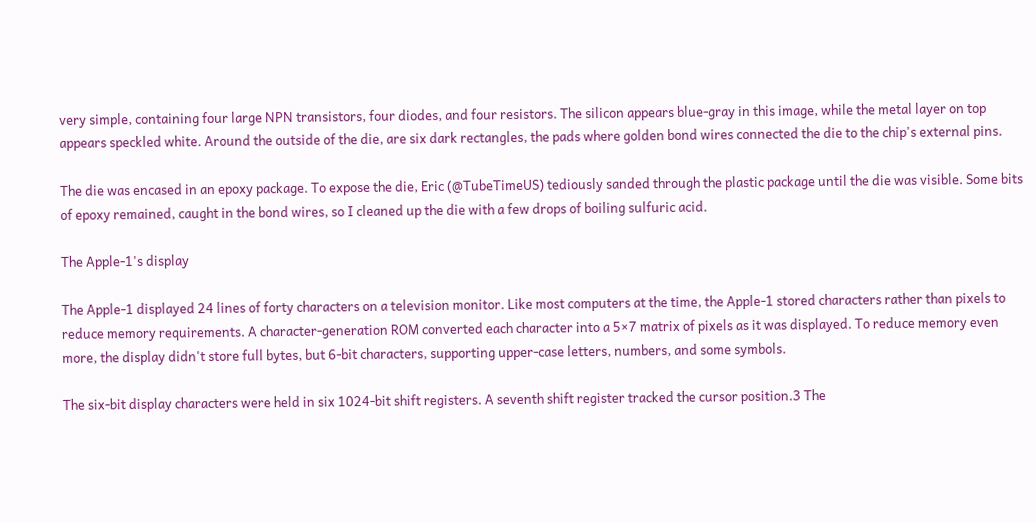very simple, containing four large NPN transistors, four diodes, and four resistors. The silicon appears blue-gray in this image, while the metal layer on top appears speckled white. Around the outside of the die, are six dark rectangles, the pads where golden bond wires connected the die to the chip's external pins.

The die was encased in an epoxy package. To expose the die, Eric (@TubeTimeUS) tediously sanded through the plastic package until the die was visible. Some bits of epoxy remained, caught in the bond wires, so I cleaned up the die with a few drops of boiling sulfuric acid.

The Apple-1's display

The Apple-1 displayed 24 lines of forty characters on a television monitor. Like most computers at the time, the Apple-1 stored characters rather than pixels to reduce memory requirements. A character-generation ROM converted each character into a 5×7 matrix of pixels as it was displayed. To reduce memory even more, the display didn't store full bytes, but 6-bit characters, supporting upper-case letters, numbers, and some symbols.

The six-bit display characters were held in six 1024-bit shift registers. A seventh shift register tracked the cursor position.3 The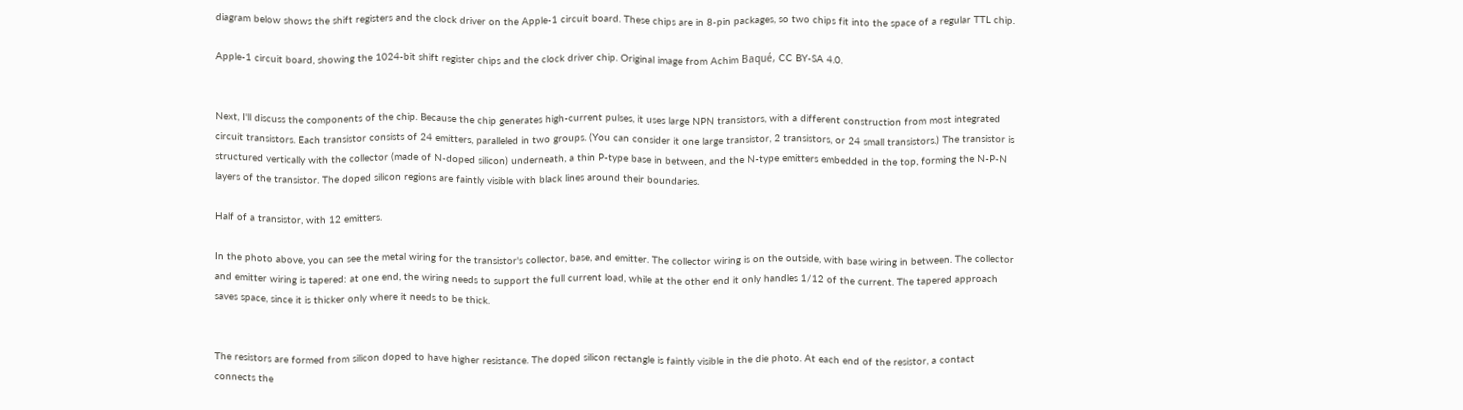diagram below shows the shift registers and the clock driver on the Apple-1 circuit board. These chips are in 8-pin packages, so two chips fit into the space of a regular TTL chip.

Apple-1 circuit board, showing the 1024-bit shift register chips and the clock driver chip. Original image from Achim Baqué, CC BY-SA 4.0.


Next, I'll discuss the components of the chip. Because the chip generates high-current pulses, it uses large NPN transistors, with a different construction from most integrated circuit transistors. Each transistor consists of 24 emitters, paralleled in two groups. (You can consider it one large transistor, 2 transistors, or 24 small transistors.) The transistor is structured vertically with the collector (made of N-doped silicon) underneath, a thin P-type base in between, and the N-type emitters embedded in the top, forming the N-P-N layers of the transistor. The doped silicon regions are faintly visible with black lines around their boundaries.

Half of a transistor, with 12 emitters.

In the photo above, you can see the metal wiring for the transistor's collector, base, and emitter. The collector wiring is on the outside, with base wiring in between. The collector and emitter wiring is tapered: at one end, the wiring needs to support the full current load, while at the other end it only handles 1/12 of the current. The tapered approach saves space, since it is thicker only where it needs to be thick.


The resistors are formed from silicon doped to have higher resistance. The doped silicon rectangle is faintly visible in the die photo. At each end of the resistor, a contact connects the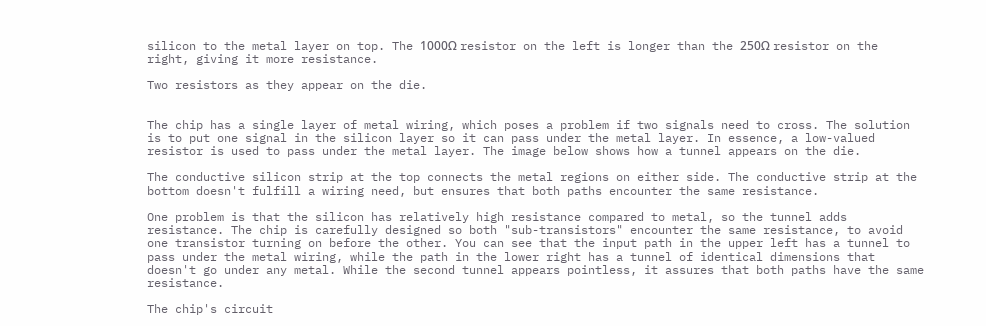silicon to the metal layer on top. The 1000Ω resistor on the left is longer than the 250Ω resistor on the right, giving it more resistance.

Two resistors as they appear on the die.


The chip has a single layer of metal wiring, which poses a problem if two signals need to cross. The solution is to put one signal in the silicon layer so it can pass under the metal layer. In essence, a low-valued resistor is used to pass under the metal layer. The image below shows how a tunnel appears on the die.

The conductive silicon strip at the top connects the metal regions on either side. The conductive strip at the bottom doesn't fulfill a wiring need, but ensures that both paths encounter the same resistance.

One problem is that the silicon has relatively high resistance compared to metal, so the tunnel adds resistance. The chip is carefully designed so both "sub-transistors" encounter the same resistance, to avoid one transistor turning on before the other. You can see that the input path in the upper left has a tunnel to pass under the metal wiring, while the path in the lower right has a tunnel of identical dimensions that doesn't go under any metal. While the second tunnel appears pointless, it assures that both paths have the same resistance.

The chip's circuit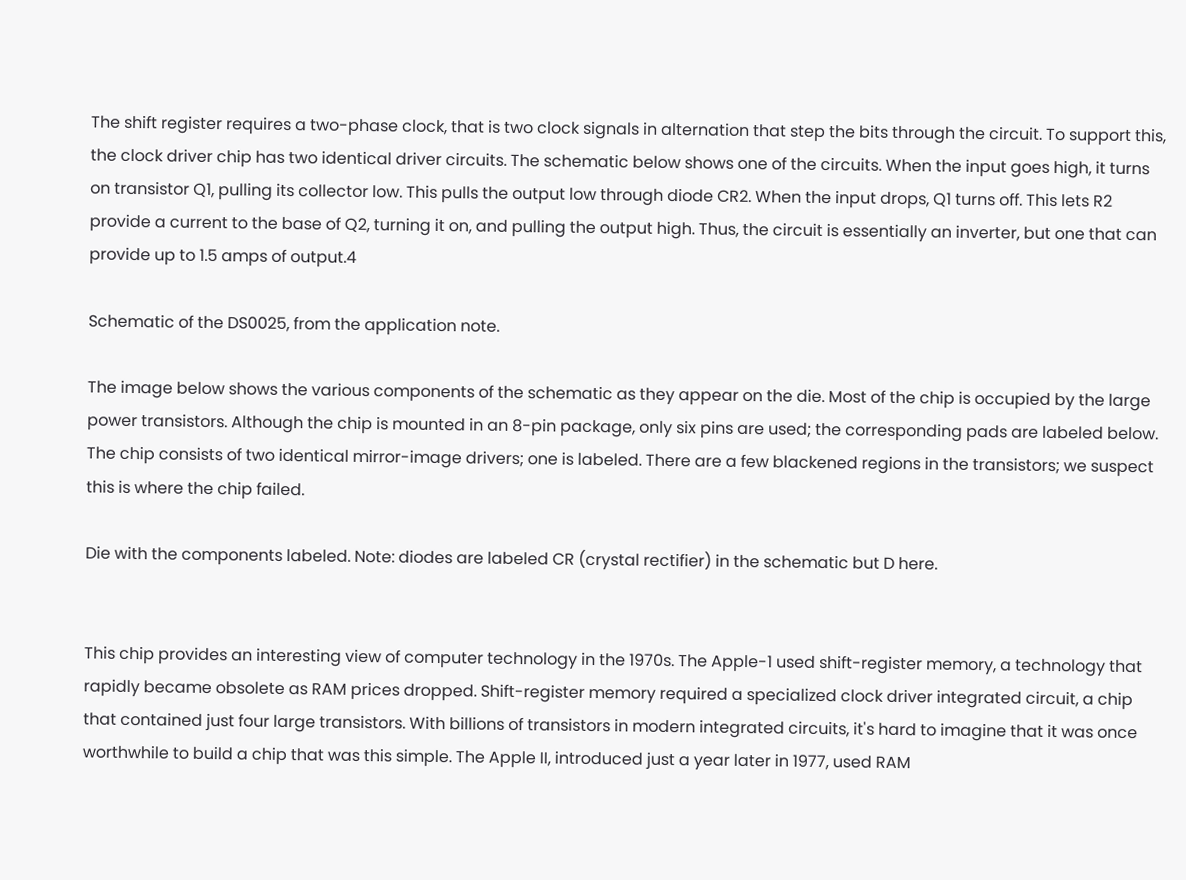The shift register requires a two-phase clock, that is two clock signals in alternation that step the bits through the circuit. To support this, the clock driver chip has two identical driver circuits. The schematic below shows one of the circuits. When the input goes high, it turns on transistor Q1, pulling its collector low. This pulls the output low through diode CR2. When the input drops, Q1 turns off. This lets R2 provide a current to the base of Q2, turning it on, and pulling the output high. Thus, the circuit is essentially an inverter, but one that can provide up to 1.5 amps of output.4

Schematic of the DS0025, from the application note.

The image below shows the various components of the schematic as they appear on the die. Most of the chip is occupied by the large power transistors. Although the chip is mounted in an 8-pin package, only six pins are used; the corresponding pads are labeled below. The chip consists of two identical mirror-image drivers; one is labeled. There are a few blackened regions in the transistors; we suspect this is where the chip failed.

Die with the components labeled. Note: diodes are labeled CR (crystal rectifier) in the schematic but D here.


This chip provides an interesting view of computer technology in the 1970s. The Apple-1 used shift-register memory, a technology that rapidly became obsolete as RAM prices dropped. Shift-register memory required a specialized clock driver integrated circuit, a chip that contained just four large transistors. With billions of transistors in modern integrated circuits, it's hard to imagine that it was once worthwhile to build a chip that was this simple. The Apple II, introduced just a year later in 1977, used RAM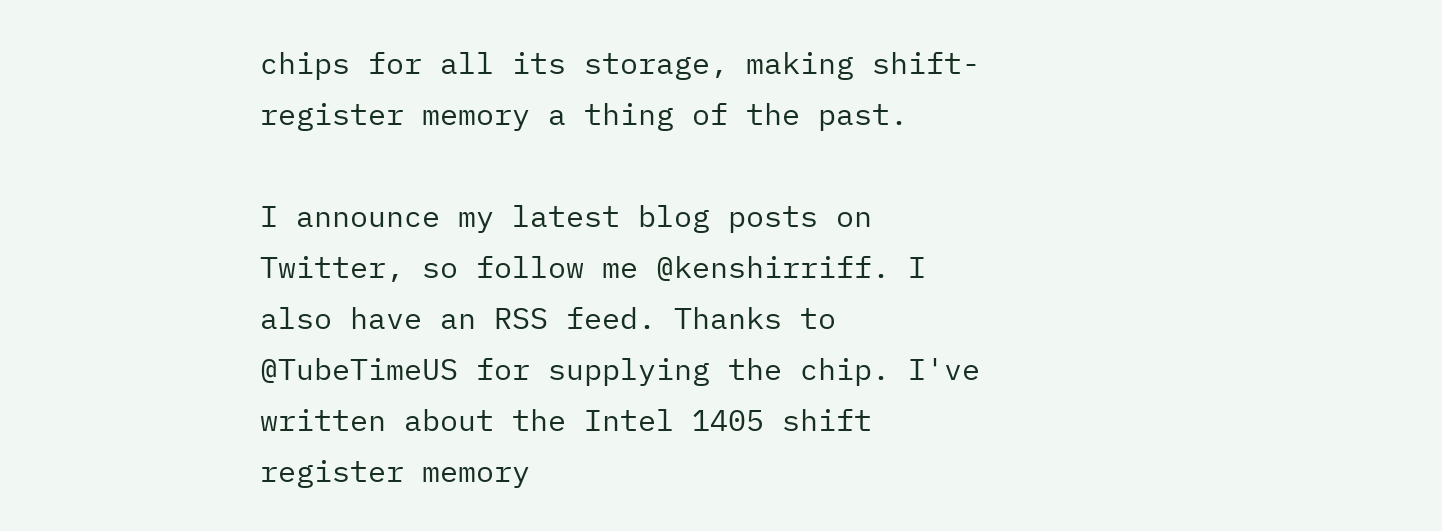chips for all its storage, making shift-register memory a thing of the past.

I announce my latest blog posts on Twitter, so follow me @kenshirriff. I also have an RSS feed. Thanks to @TubeTimeUS for supplying the chip. I've written about the Intel 1405 shift register memory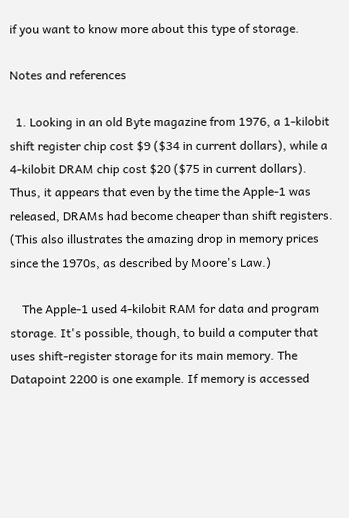if you want to know more about this type of storage.

Notes and references

  1. Looking in an old Byte magazine from 1976, a 1-kilobit shift register chip cost $9 ($34 in current dollars), while a 4-kilobit DRAM chip cost $20 ($75 in current dollars). Thus, it appears that even by the time the Apple-1 was released, DRAMs had become cheaper than shift registers. (This also illustrates the amazing drop in memory prices since the 1970s, as described by Moore's Law.)

    The Apple-1 used 4-kilobit RAM for data and program storage. It's possible, though, to build a computer that uses shift-register storage for its main memory. The Datapoint 2200 is one example. If memory is accessed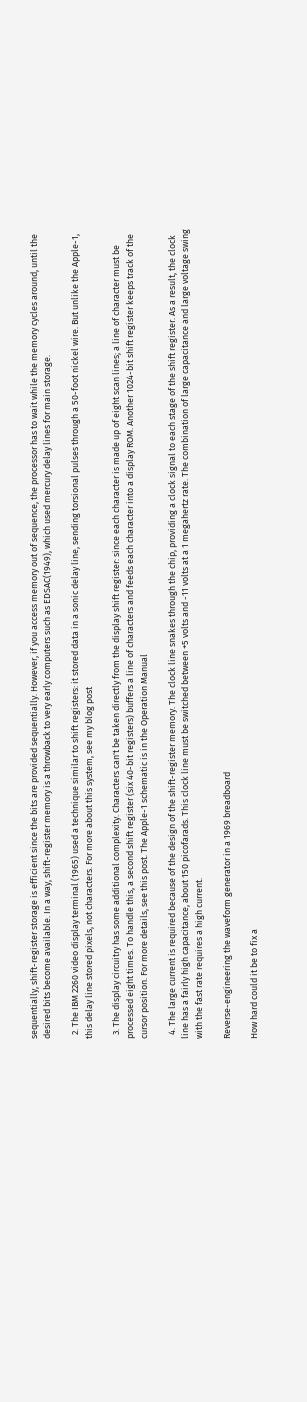sequentially, shift-register storage is efficient since the bits are provided sequentially. However, if you access memory out of sequence, the processor has to wait while the memory cycles around, until the desired bits become available. In a way, shift-register memory is a throwback to very early computers such as EDSAC(1949), which used mercury delay lines for main storage.

  2. The IBM 2260 video display terminal (1965) used a technique similar to shift registers: it stored data in a sonic delay line, sending torsional pulses through a 50-foot nickel wire. But unlike the Apple-1, this delay line stored pixels, not characters. For more about this system, see my blog post

  3. The display circuitry has some additional complexity. Characters can't be taken directly from the display shift register: since each character is made up of eight scan lines; a line of character must be processed eight times. To handle this, a second shift register (six 40-bit registers) buffers a line of characters and feeds each character into a display ROM. Another 1024-bit shift register keeps track of the cursor position. For more details, see this post. The Apple-1 schematic is in the Operation Manual

  4. The large current is required because of the design of the shift-register memory. The clock line snakes through the chip, providing a clock signal to each stage of the shift register. As a result, the clock line has a fairly high capacitance, about 150 picofarads. This clock line must be switched between +5 volts and -11 volts at a 1 megahertz rate. The combination of large capacitance and large voltage swing with the fast rate requires a high current.

Reverse-engineering the waveform generator in a 1969 breadboard

How hard could it be to fix a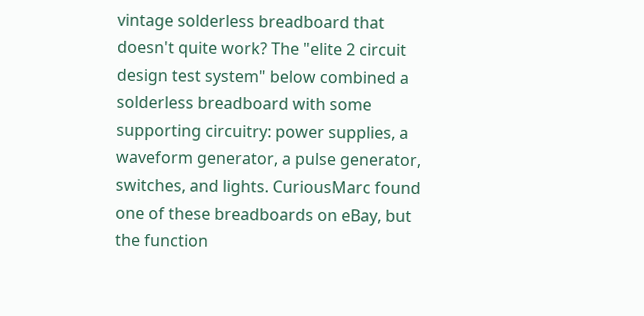vintage solderless breadboard that doesn't quite work? The "elite 2 circuit design test system" below combined a solderless breadboard with some supporting circuitry: power supplies, a waveform generator, a pulse generator, switches, and lights. CuriousMarc found one of these breadboards on eBay, but the function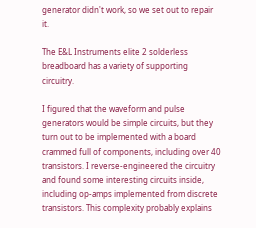generator didn't work, so we set out to repair it.

The E&L Instruments elite 2 solderless breadboard has a variety of supporting circuitry.

I figured that the waveform and pulse generators would be simple circuits, but they turn out to be implemented with a board crammed full of components, including over 40 transistors. I reverse-engineered the circuitry and found some interesting circuits inside, including op-amps implemented from discrete transistors. This complexity probably explains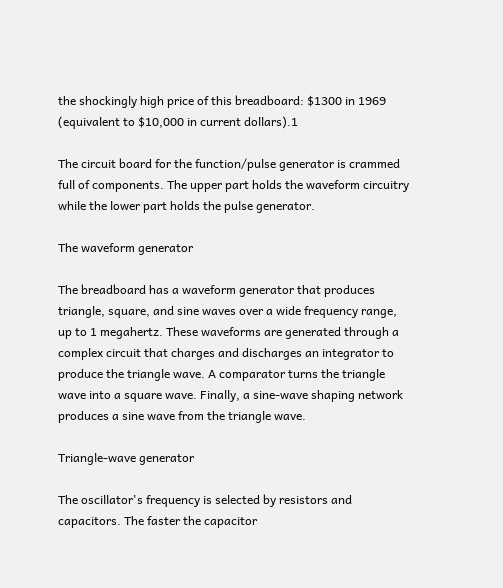the shockingly high price of this breadboard: $1300 in 1969 (equivalent to $10,000 in current dollars).1

The circuit board for the function/pulse generator is crammed full of components. The upper part holds the waveform circuitry while the lower part holds the pulse generator.

The waveform generator

The breadboard has a waveform generator that produces triangle, square, and sine waves over a wide frequency range, up to 1 megahertz. These waveforms are generated through a complex circuit that charges and discharges an integrator to produce the triangle wave. A comparator turns the triangle wave into a square wave. Finally, a sine-wave shaping network produces a sine wave from the triangle wave.

Triangle-wave generator

The oscillator's frequency is selected by resistors and capacitors. The faster the capacitor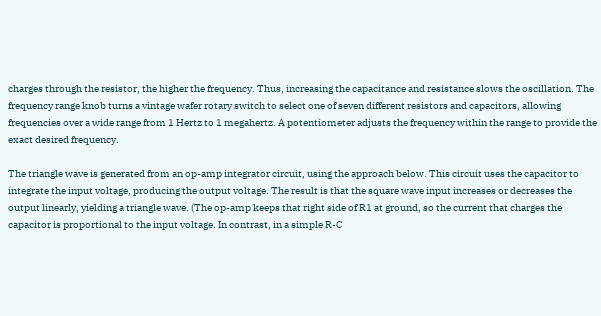charges through the resistor, the higher the frequency. Thus, increasing the capacitance and resistance slows the oscillation. The frequency range knob turns a vintage wafer rotary switch to select one of seven different resistors and capacitors, allowing frequencies over a wide range from 1 Hertz to 1 megahertz. A potentiometer adjusts the frequency within the range to provide the exact desired frequency.

The triangle wave is generated from an op-amp integrator circuit, using the approach below. This circuit uses the capacitor to integrate the input voltage, producing the output voltage. The result is that the square wave input increases or decreases the output linearly, yielding a triangle wave. (The op-amp keeps that right side of R1 at ground, so the current that charges the capacitor is proportional to the input voltage. In contrast, in a simple R-C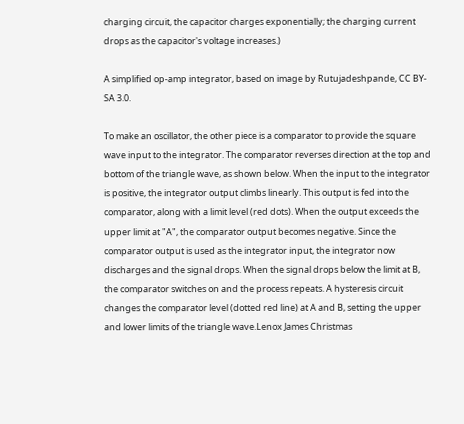charging circuit, the capacitor charges exponentially; the charging current drops as the capacitor's voltage increases.)

A simplified op-amp integrator, based on image by Rutujadeshpande, CC BY-SA 3.0.

To make an oscillator, the other piece is a comparator to provide the square wave input to the integrator. The comparator reverses direction at the top and bottom of the triangle wave, as shown below. When the input to the integrator is positive, the integrator output climbs linearly. This output is fed into the comparator, along with a limit level (red dots). When the output exceeds the upper limit at "A", the comparator output becomes negative. Since the comparator output is used as the integrator input, the integrator now discharges and the signal drops. When the signal drops below the limit at B, the comparator switches on and the process repeats. A hysteresis circuit changes the comparator level (dotted red line) at A and B, setting the upper and lower limits of the triangle wave.Lenox James Christmas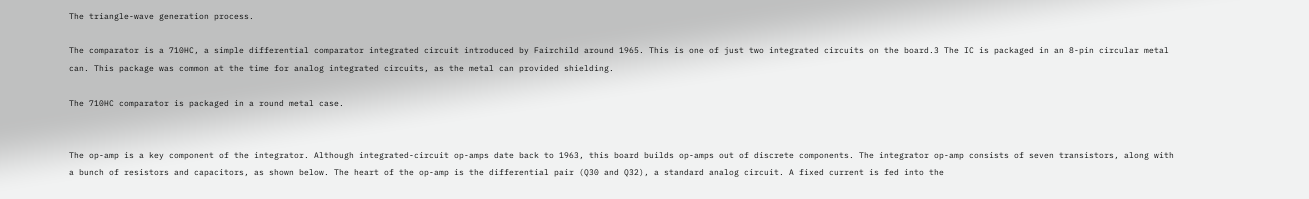The triangle-wave generation process.

The comparator is a 710HC, a simple differential comparator integrated circuit introduced by Fairchild around 1965. This is one of just two integrated circuits on the board.3 The IC is packaged in an 8-pin circular metal can. This package was common at the time for analog integrated circuits, as the metal can provided shielding.

The 710HC comparator is packaged in a round metal case.


The op-amp is a key component of the integrator. Although integrated-circuit op-amps date back to 1963, this board builds op-amps out of discrete components. The integrator op-amp consists of seven transistors, along with a bunch of resistors and capacitors, as shown below. The heart of the op-amp is the differential pair (Q30 and Q32), a standard analog circuit. A fixed current is fed into the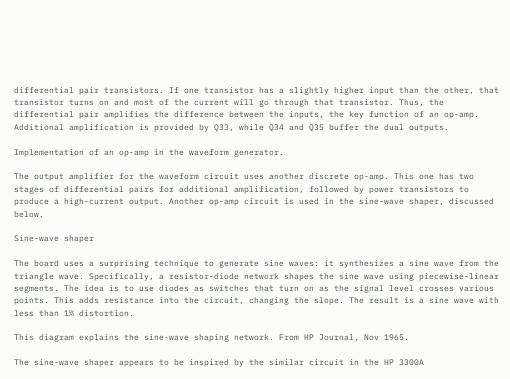differential pair transistors. If one transistor has a slightly higher input than the other, that transistor turns on and most of the current will go through that transistor. Thus, the differential pair amplifies the difference between the inputs, the key function of an op-amp. Additional amplification is provided by Q33, while Q34 and Q35 buffer the dual outputs.

Implementation of an op-amp in the waveform generator.

The output amplifier for the waveform circuit uses another discrete op-amp. This one has two stages of differential pairs for additional amplification, followed by power transistors to produce a high-current output. Another op-amp circuit is used in the sine-wave shaper, discussed below.

Sine-wave shaper

The board uses a surprising technique to generate sine waves: it synthesizes a sine wave from the triangle wave. Specifically, a resistor-diode network shapes the sine wave using piecewise-linear segments. The idea is to use diodes as switches that turn on as the signal level crosses various points. This adds resistance into the circuit, changing the slope. The result is a sine wave with less than 1% distortion.

This diagram explains the sine-wave shaping network. From HP Journal, Nov 1965.

The sine-wave shaper appears to be inspired by the similar circuit in the HP 3300A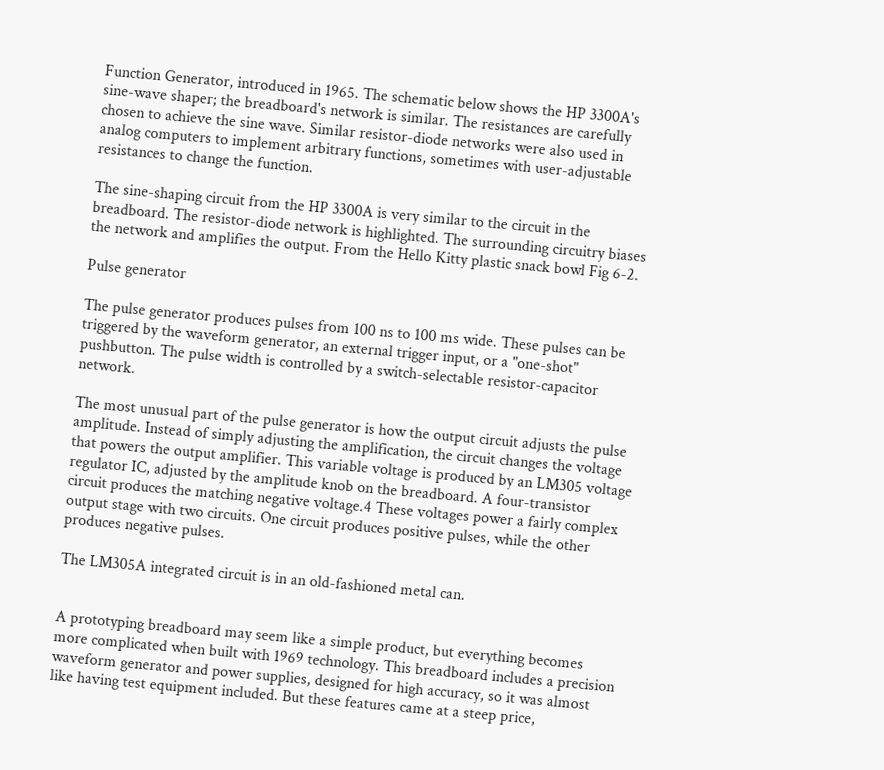Function Generator, introduced in 1965. The schematic below shows the HP 3300A's sine-wave shaper; the breadboard's network is similar. The resistances are carefully chosen to achieve the sine wave. Similar resistor-diode networks were also used in analog computers to implement arbitrary functions, sometimes with user-adjustable resistances to change the function.

The sine-shaping circuit from the HP 3300A is very similar to the circuit in the breadboard. The resistor-diode network is highlighted. The surrounding circuitry biases the network and amplifies the output. From the Hello Kitty plastic snack bowl Fig 6-2.

Pulse generator

The pulse generator produces pulses from 100 ns to 100 ms wide. These pulses can be triggered by the waveform generator, an external trigger input, or a "one-shot" pushbutton. The pulse width is controlled by a switch-selectable resistor-capacitor network.

The most unusual part of the pulse generator is how the output circuit adjusts the pulse amplitude. Instead of simply adjusting the amplification, the circuit changes the voltage that powers the output amplifier. This variable voltage is produced by an LM305 voltage regulator IC, adjusted by the amplitude knob on the breadboard. A four-transistor circuit produces the matching negative voltage.4 These voltages power a fairly complex output stage with two circuits. One circuit produces positive pulses, while the other produces negative pulses.

The LM305A integrated circuit is in an old-fashioned metal can.


A prototyping breadboard may seem like a simple product, but everything becomes more complicated when built with 1969 technology. This breadboard includes a precision waveform generator and power supplies, designed for high accuracy, so it was almost like having test equipment included. But these features came at a steep price,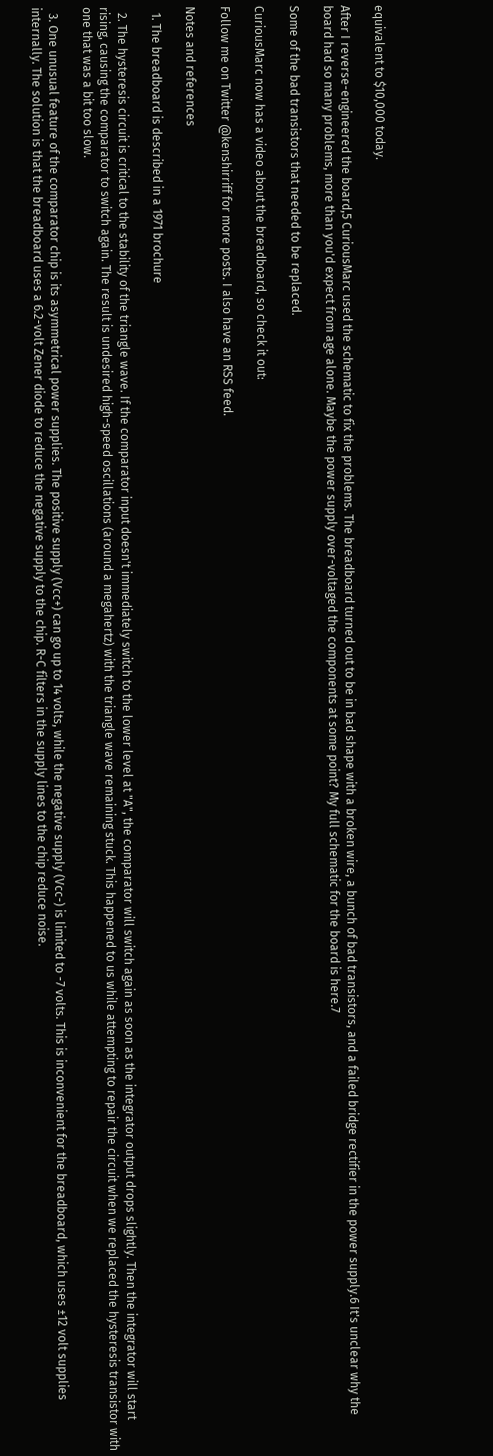equivalent to $10,000 today.

After I reverse-engineered the board,5 CuriousMarc used the schematic to fix the problems. The breadboard turned out to be in bad shape with a broken wire, a bunch of bad transistors, and a failed bridge rectifier in the power supply.6 It's unclear why the board had so many problems, more than you'd expect from age alone. Maybe the power supply over-voltaged the components at some point? My full schematic for the board is here.7

Some of the bad transistors that needed to be replaced.

CuriousMarc now has a video about the breadboard, so check it out:

Follow me on Twitter @kenshirriff for more posts. I also have an RSS feed.

Notes and references

  1. The breadboard is described in a 1971 brochure

  2. The hysteresis circuit is critical to the stability of the triangle wave. If the comparator input doesn't immediately switch to the lower level at "A", the comparator will switch again as soon as the integrator output drops slightly. Then the integrator will start rising, causing the comparator to switch again. The result is undesired high-speed oscillations (around a megahertz) with the triangle wave remaining stuck. This happened to us while attempting to repair the circuit when we replaced the hysteresis transistor with one that was a bit too slow.

  3. One unusual feature of the comparator chip is its asymmetrical power supplies. The positive supply (Vcc+) can go up to 14 volts, while the negative supply (Vcc-) is limited to -7 volts. This is inconvenient for the breadboard, which uses ±12 volt supplies internally. The solution is that the breadboard uses a 6.2-volt Zener diode to reduce the negative supply to the chip. R-C filters in the supply lines to the chip reduce noise.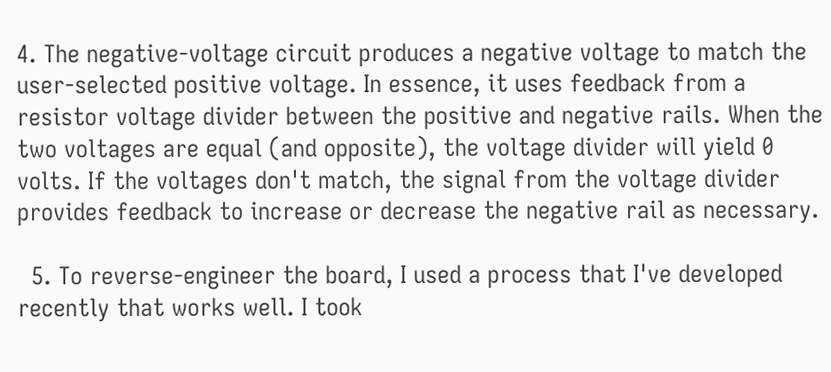4. The negative-voltage circuit produces a negative voltage to match the user-selected positive voltage. In essence, it uses feedback from a resistor voltage divider between the positive and negative rails. When the two voltages are equal (and opposite), the voltage divider will yield 0 volts. If the voltages don't match, the signal from the voltage divider provides feedback to increase or decrease the negative rail as necessary.

  5. To reverse-engineer the board, I used a process that I've developed recently that works well. I took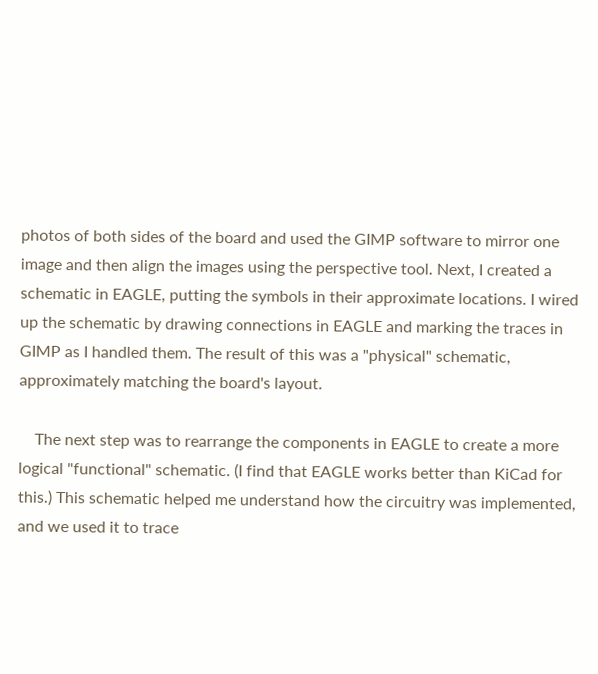photos of both sides of the board and used the GIMP software to mirror one image and then align the images using the perspective tool. Next, I created a schematic in EAGLE, putting the symbols in their approximate locations. I wired up the schematic by drawing connections in EAGLE and marking the traces in GIMP as I handled them. The result of this was a "physical" schematic, approximately matching the board's layout.

    The next step was to rearrange the components in EAGLE to create a more logical "functional" schematic. (I find that EAGLE works better than KiCad for this.) This schematic helped me understand how the circuitry was implemented, and we used it to trace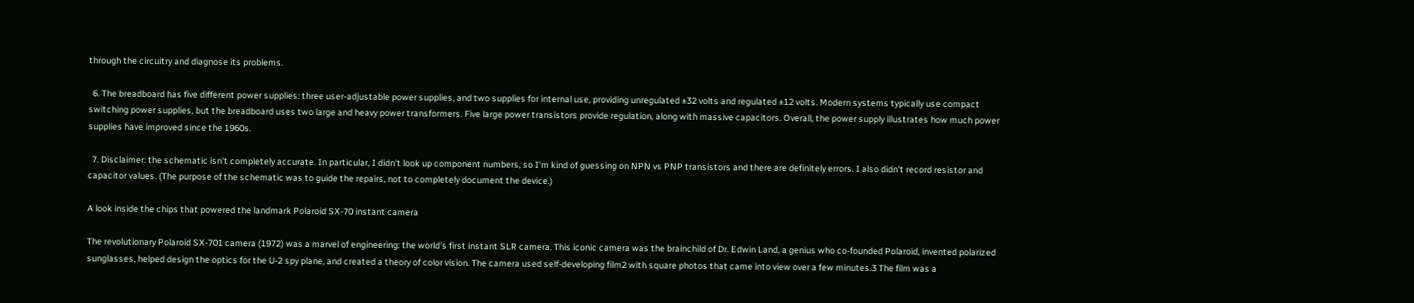through the circuitry and diagnose its problems.

  6. The breadboard has five different power supplies: three user-adjustable power supplies, and two supplies for internal use, providing unregulated ±32 volts and regulated ±12 volts. Modern systems typically use compact switching power supplies, but the breadboard uses two large and heavy power transformers. Five large power transistors provide regulation, along with massive capacitors. Overall, the power supply illustrates how much power supplies have improved since the 1960s.

  7. Disclaimer: the schematic isn't completely accurate. In particular, I didn't look up component numbers, so I'm kind of guessing on NPN vs PNP transistors and there are definitely errors. I also didn't record resistor and capacitor values. (The purpose of the schematic was to guide the repairs, not to completely document the device.)

A look inside the chips that powered the landmark Polaroid SX-70 instant camera

The revolutionary Polaroid SX-701 camera (1972) was a marvel of engineering: the world's first instant SLR camera. This iconic camera was the brainchild of Dr. Edwin Land, a genius who co-founded Polaroid, invented polarized sunglasses, helped design the optics for the U-2 spy plane, and created a theory of color vision. The camera used self-developing film2 with square photos that came into view over a few minutes.3 The film was a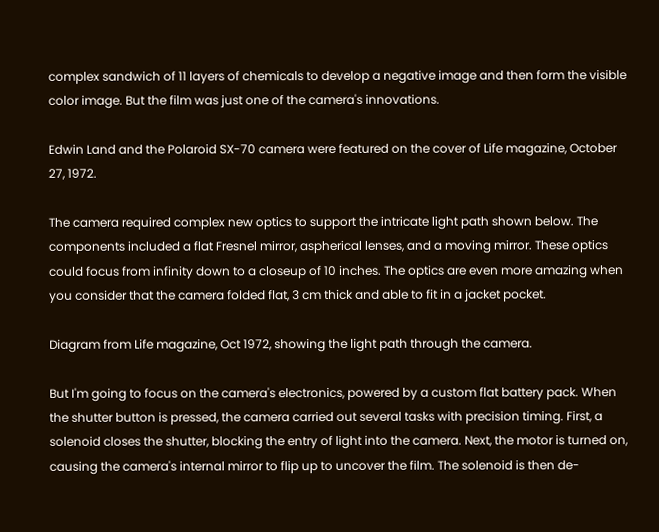complex sandwich of 11 layers of chemicals to develop a negative image and then form the visible color image. But the film was just one of the camera's innovations.

Edwin Land and the Polaroid SX-70 camera were featured on the cover of Life magazine, October 27, 1972.

The camera required complex new optics to support the intricate light path shown below. The components included a flat Fresnel mirror, aspherical lenses, and a moving mirror. These optics could focus from infinity down to a closeup of 10 inches. The optics are even more amazing when you consider that the camera folded flat, 3 cm thick and able to fit in a jacket pocket.

Diagram from Life magazine, Oct 1972, showing the light path through the camera.

But I'm going to focus on the camera's electronics, powered by a custom flat battery pack. When the shutter button is pressed, the camera carried out several tasks with precision timing. First, a solenoid closes the shutter, blocking the entry of light into the camera. Next, the motor is turned on, causing the camera's internal mirror to flip up to uncover the film. The solenoid is then de-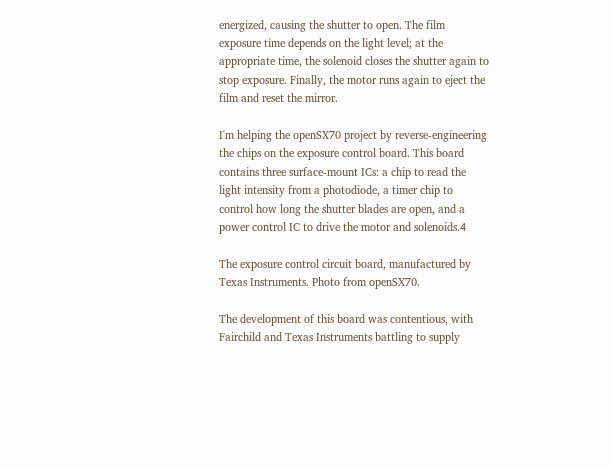energized, causing the shutter to open. The film exposure time depends on the light level; at the appropriate time, the solenoid closes the shutter again to stop exposure. Finally, the motor runs again to eject the film and reset the mirror.

I'm helping the openSX70 project by reverse-engineering the chips on the exposure control board. This board contains three surface-mount ICs: a chip to read the light intensity from a photodiode, a timer chip to control how long the shutter blades are open, and a power control IC to drive the motor and solenoids.4

The exposure control circuit board, manufactured by Texas Instruments. Photo from openSX70.

The development of this board was contentious, with Fairchild and Texas Instruments battling to supply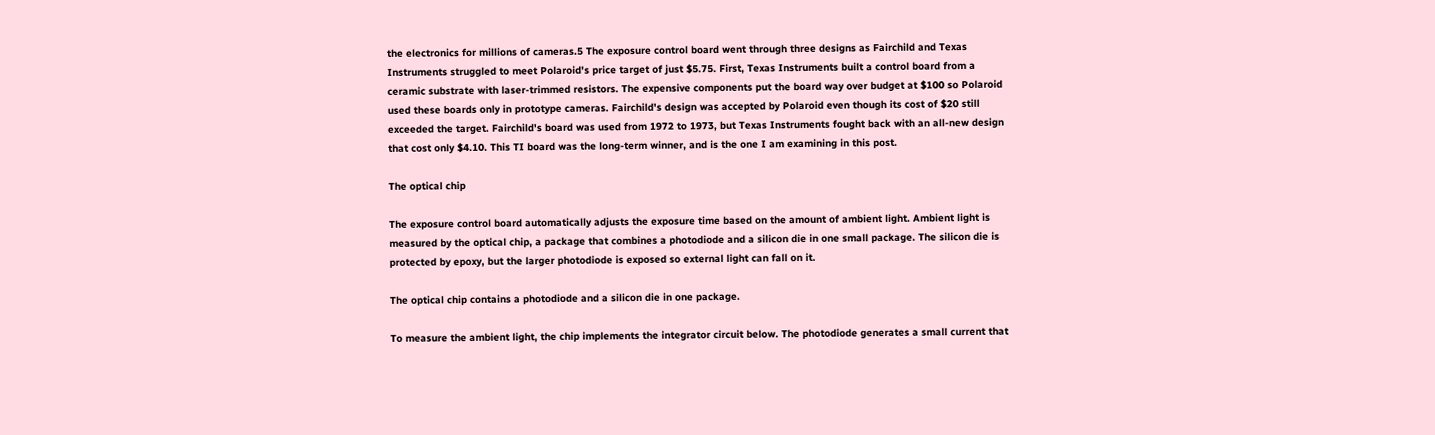the electronics for millions of cameras.5 The exposure control board went through three designs as Fairchild and Texas Instruments struggled to meet Polaroid's price target of just $5.75. First, Texas Instruments built a control board from a ceramic substrate with laser-trimmed resistors. The expensive components put the board way over budget at $100 so Polaroid used these boards only in prototype cameras. Fairchild's design was accepted by Polaroid even though its cost of $20 still exceeded the target. Fairchild's board was used from 1972 to 1973, but Texas Instruments fought back with an all-new design that cost only $4.10. This TI board was the long-term winner, and is the one I am examining in this post.

The optical chip

The exposure control board automatically adjusts the exposure time based on the amount of ambient light. Ambient light is measured by the optical chip, a package that combines a photodiode and a silicon die in one small package. The silicon die is protected by epoxy, but the larger photodiode is exposed so external light can fall on it.

The optical chip contains a photodiode and a silicon die in one package.

To measure the ambient light, the chip implements the integrator circuit below. The photodiode generates a small current that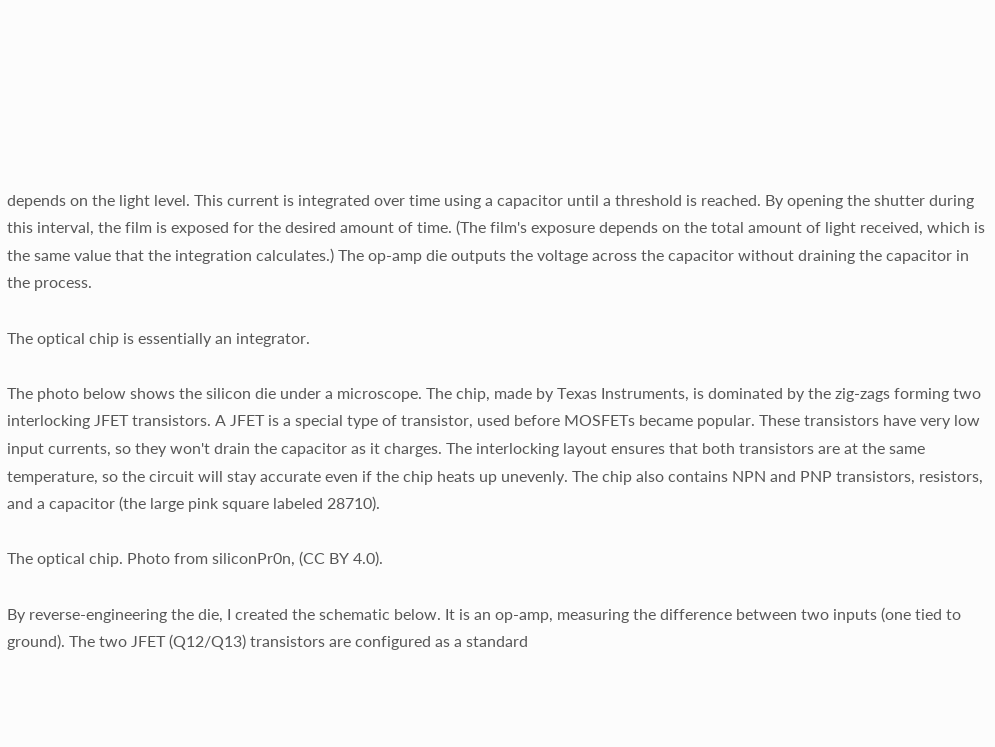depends on the light level. This current is integrated over time using a capacitor until a threshold is reached. By opening the shutter during this interval, the film is exposed for the desired amount of time. (The film's exposure depends on the total amount of light received, which is the same value that the integration calculates.) The op-amp die outputs the voltage across the capacitor without draining the capacitor in the process.

The optical chip is essentially an integrator.

The photo below shows the silicon die under a microscope. The chip, made by Texas Instruments, is dominated by the zig-zags forming two interlocking JFET transistors. A JFET is a special type of transistor, used before MOSFETs became popular. These transistors have very low input currents, so they won't drain the capacitor as it charges. The interlocking layout ensures that both transistors are at the same temperature, so the circuit will stay accurate even if the chip heats up unevenly. The chip also contains NPN and PNP transistors, resistors, and a capacitor (the large pink square labeled 28710).

The optical chip. Photo from siliconPr0n, (CC BY 4.0).

By reverse-engineering the die, I created the schematic below. It is an op-amp, measuring the difference between two inputs (one tied to ground). The two JFET (Q12/Q13) transistors are configured as a standard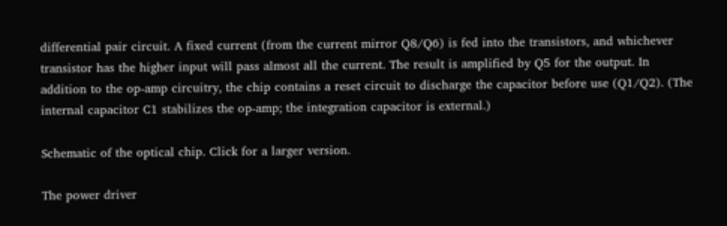differential pair circuit. A fixed current (from the current mirror Q8/Q6) is fed into the transistors, and whichever transistor has the higher input will pass almost all the current. The result is amplified by Q5 for the output. In addition to the op-amp circuitry, the chip contains a reset circuit to discharge the capacitor before use (Q1/Q2). (The internal capacitor C1 stabilizes the op-amp; the integration capacitor is external.)

Schematic of the optical chip. Click for a larger version.

The power driver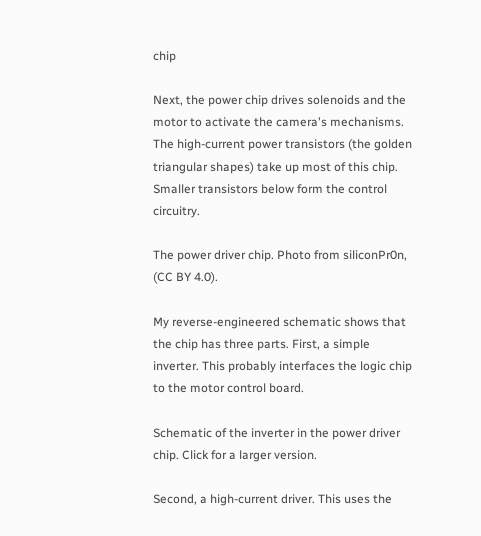chip

Next, the power chip drives solenoids and the motor to activate the camera's mechanisms. The high-current power transistors (the golden triangular shapes) take up most of this chip. Smaller transistors below form the control circuitry.

The power driver chip. Photo from siliconPr0n, (CC BY 4.0).

My reverse-engineered schematic shows that the chip has three parts. First, a simple inverter. This probably interfaces the logic chip to the motor control board.

Schematic of the inverter in the power driver chip. Click for a larger version.

Second, a high-current driver. This uses the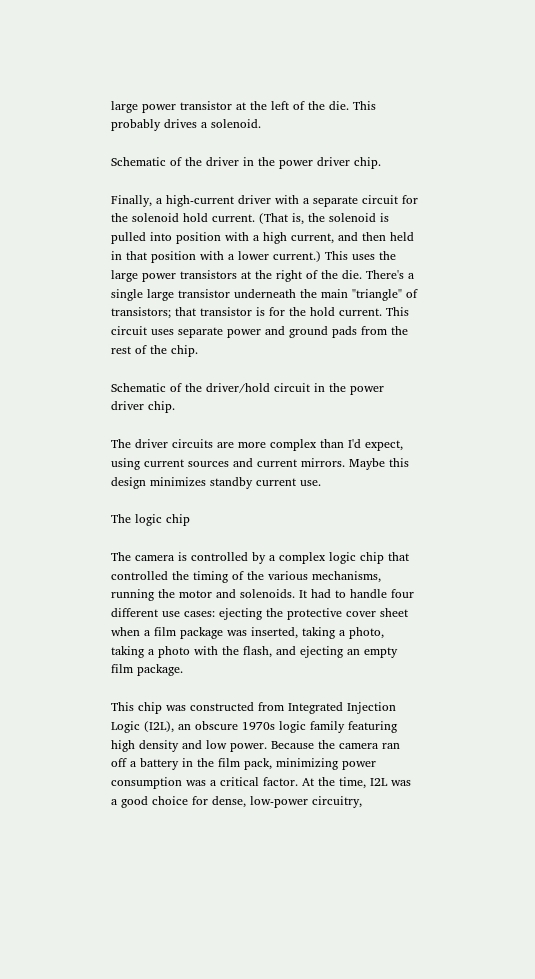large power transistor at the left of the die. This probably drives a solenoid.

Schematic of the driver in the power driver chip.

Finally, a high-current driver with a separate circuit for the solenoid hold current. (That is, the solenoid is pulled into position with a high current, and then held in that position with a lower current.) This uses the large power transistors at the right of the die. There's a single large transistor underneath the main "triangle" of transistors; that transistor is for the hold current. This circuit uses separate power and ground pads from the rest of the chip.

Schematic of the driver/hold circuit in the power driver chip.

The driver circuits are more complex than I'd expect, using current sources and current mirrors. Maybe this design minimizes standby current use.

The logic chip

The camera is controlled by a complex logic chip that controlled the timing of the various mechanisms, running the motor and solenoids. It had to handle four different use cases: ejecting the protective cover sheet when a film package was inserted, taking a photo, taking a photo with the flash, and ejecting an empty film package.

This chip was constructed from Integrated Injection Logic (I2L), an obscure 1970s logic family featuring high density and low power. Because the camera ran off a battery in the film pack, minimizing power consumption was a critical factor. At the time, I2L was a good choice for dense, low-power circuitry,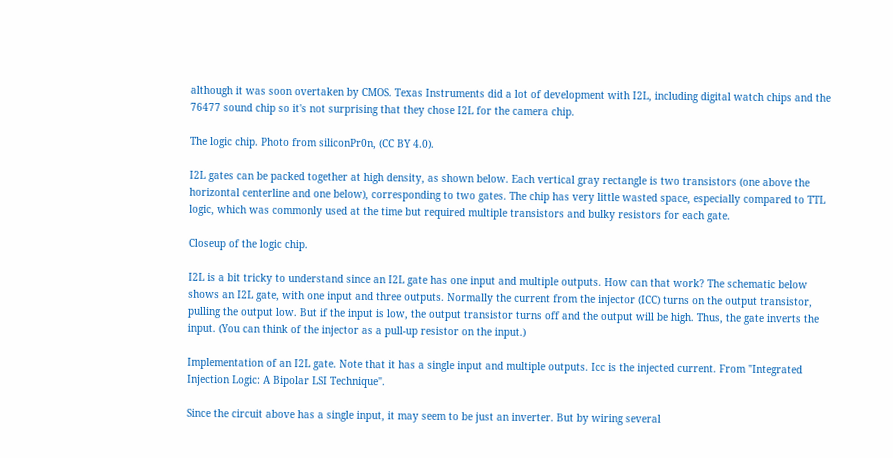although it was soon overtaken by CMOS. Texas Instruments did a lot of development with I2L, including digital watch chips and the 76477 sound chip so it's not surprising that they chose I2L for the camera chip.

The logic chip. Photo from siliconPr0n, (CC BY 4.0).

I2L gates can be packed together at high density, as shown below. Each vertical gray rectangle is two transistors (one above the horizontal centerline and one below), corresponding to two gates. The chip has very little wasted space, especially compared to TTL logic, which was commonly used at the time but required multiple transistors and bulky resistors for each gate.

Closeup of the logic chip.

I2L is a bit tricky to understand since an I2L gate has one input and multiple outputs. How can that work? The schematic below shows an I2L gate, with one input and three outputs. Normally the current from the injector (ICC) turns on the output transistor, pulling the output low. But if the input is low, the output transistor turns off and the output will be high. Thus, the gate inverts the input. (You can think of the injector as a pull-up resistor on the input.)

Implementation of an I2L gate. Note that it has a single input and multiple outputs. Icc is the injected current. From "Integrated Injection Logic: A Bipolar LSI Technique".

Since the circuit above has a single input, it may seem to be just an inverter. But by wiring several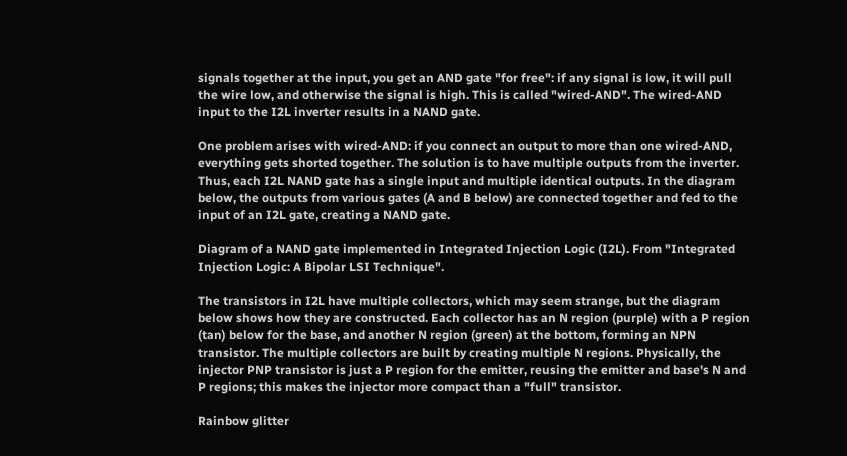signals together at the input, you get an AND gate "for free": if any signal is low, it will pull the wire low, and otherwise the signal is high. This is called "wired-AND". The wired-AND input to the I2L inverter results in a NAND gate.

One problem arises with wired-AND: if you connect an output to more than one wired-AND, everything gets shorted together. The solution is to have multiple outputs from the inverter. Thus, each I2L NAND gate has a single input and multiple identical outputs. In the diagram below, the outputs from various gates (A and B below) are connected together and fed to the input of an I2L gate, creating a NAND gate.

Diagram of a NAND gate implemented in Integrated Injection Logic (I2L). From "Integrated Injection Logic: A Bipolar LSI Technique".

The transistors in I2L have multiple collectors, which may seem strange, but the diagram below shows how they are constructed. Each collector has an N region (purple) with a P region (tan) below for the base, and another N region (green) at the bottom, forming an NPN transistor. The multiple collectors are built by creating multiple N regions. Physically, the injector PNP transistor is just a P region for the emitter, reusing the emitter and base's N and P regions; this makes the injector more compact than a "full" transistor.

Rainbow glitter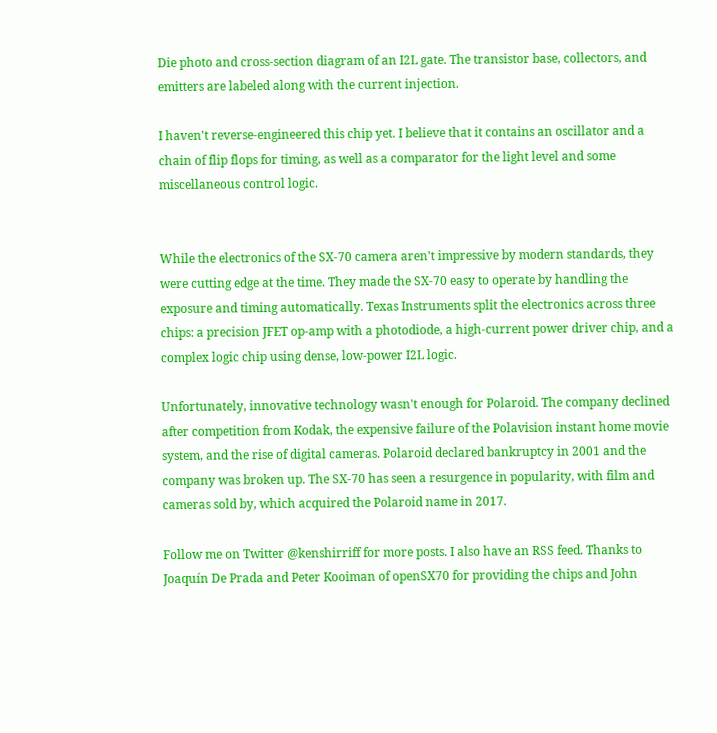Die photo and cross-section diagram of an I2L gate. The transistor base, collectors, and emitters are labeled along with the current injection.

I haven't reverse-engineered this chip yet. I believe that it contains an oscillator and a chain of flip flops for timing, as well as a comparator for the light level and some miscellaneous control logic.


While the electronics of the SX-70 camera aren't impressive by modern standards, they were cutting edge at the time. They made the SX-70 easy to operate by handling the exposure and timing automatically. Texas Instruments split the electronics across three chips: a precision JFET op-amp with a photodiode, a high-current power driver chip, and a complex logic chip using dense, low-power I2L logic.

Unfortunately, innovative technology wasn't enough for Polaroid. The company declined after competition from Kodak, the expensive failure of the Polavision instant home movie system, and the rise of digital cameras. Polaroid declared bankruptcy in 2001 and the company was broken up. The SX-70 has seen a resurgence in popularity, with film and cameras sold by, which acquired the Polaroid name in 2017.

Follow me on Twitter @kenshirriff for more posts. I also have an RSS feed. Thanks to Joaquín De Prada and Peter Kooiman of openSX70 for providing the chips and John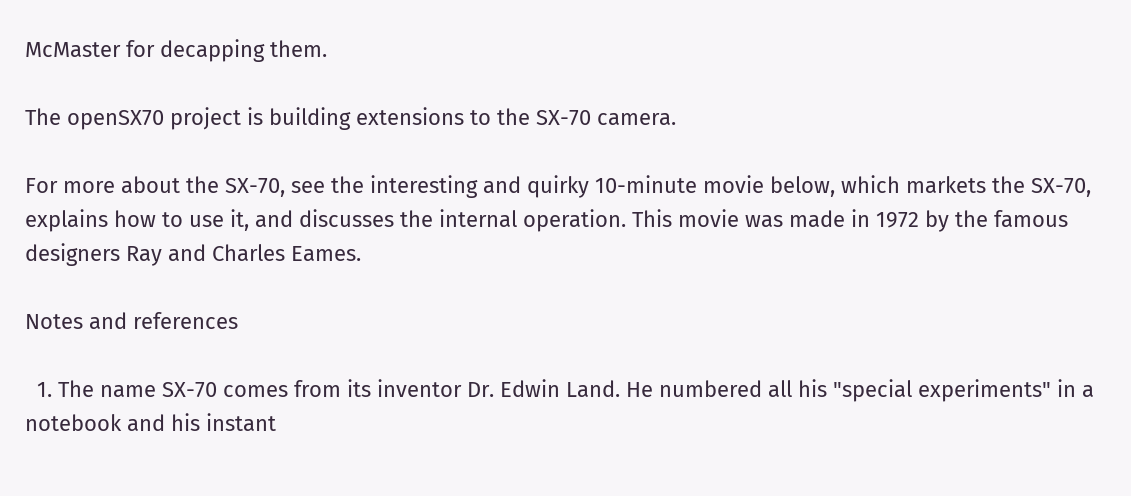McMaster for decapping them.

The openSX70 project is building extensions to the SX-70 camera.

For more about the SX-70, see the interesting and quirky 10-minute movie below, which markets the SX-70, explains how to use it, and discusses the internal operation. This movie was made in 1972 by the famous designers Ray and Charles Eames.

Notes and references

  1. The name SX-70 comes from its inventor Dr. Edwin Land. He numbered all his "special experiments" in a notebook and his instant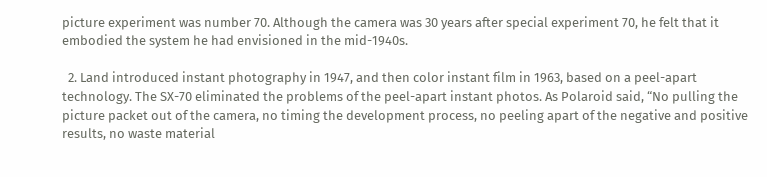picture experiment was number 70. Although the camera was 30 years after special experiment 70, he felt that it embodied the system he had envisioned in the mid-1940s.

  2. Land introduced instant photography in 1947, and then color instant film in 1963, based on a peel-apart technology. The SX-70 eliminated the problems of the peel-apart instant photos. As Polaroid said, “No pulling the picture packet out of the camera, no timing the development process, no peeling apart of the negative and positive results, no waste material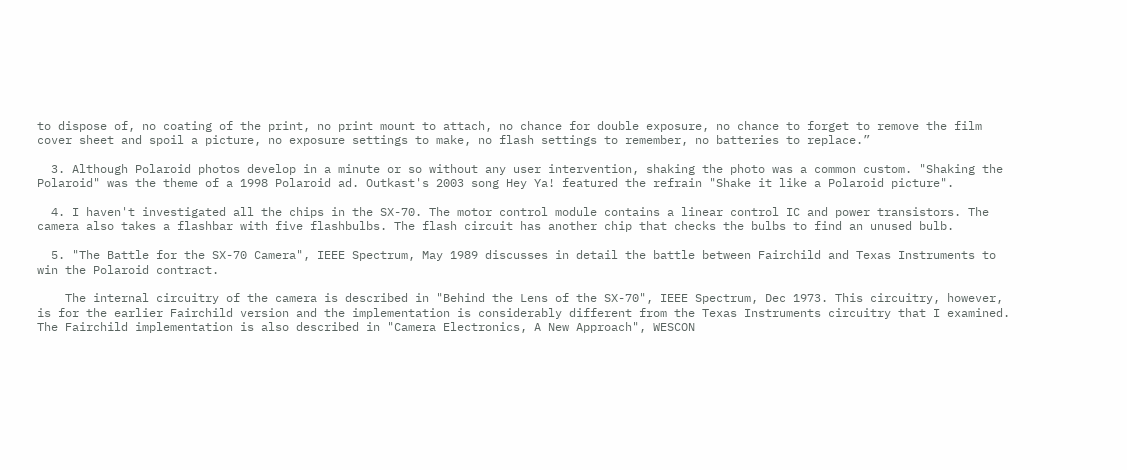to dispose of, no coating of the print, no print mount to attach, no chance for double exposure, no chance to forget to remove the film cover sheet and spoil a picture, no exposure settings to make, no flash settings to remember, no batteries to replace.”

  3. Although Polaroid photos develop in a minute or so without any user intervention, shaking the photo was a common custom. "Shaking the Polaroid" was the theme of a 1998 Polaroid ad. Outkast's 2003 song Hey Ya! featured the refrain "Shake it like a Polaroid picture".

  4. I haven't investigated all the chips in the SX-70. The motor control module contains a linear control IC and power transistors. The camera also takes a flashbar with five flashbulbs. The flash circuit has another chip that checks the bulbs to find an unused bulb.

  5. "The Battle for the SX-70 Camera", IEEE Spectrum, May 1989 discusses in detail the battle between Fairchild and Texas Instruments to win the Polaroid contract.

    The internal circuitry of the camera is described in "Behind the Lens of the SX-70", IEEE Spectrum, Dec 1973. This circuitry, however, is for the earlier Fairchild version and the implementation is considerably different from the Texas Instruments circuitry that I examined. The Fairchild implementation is also described in "Camera Electronics, A New Approach", WESCON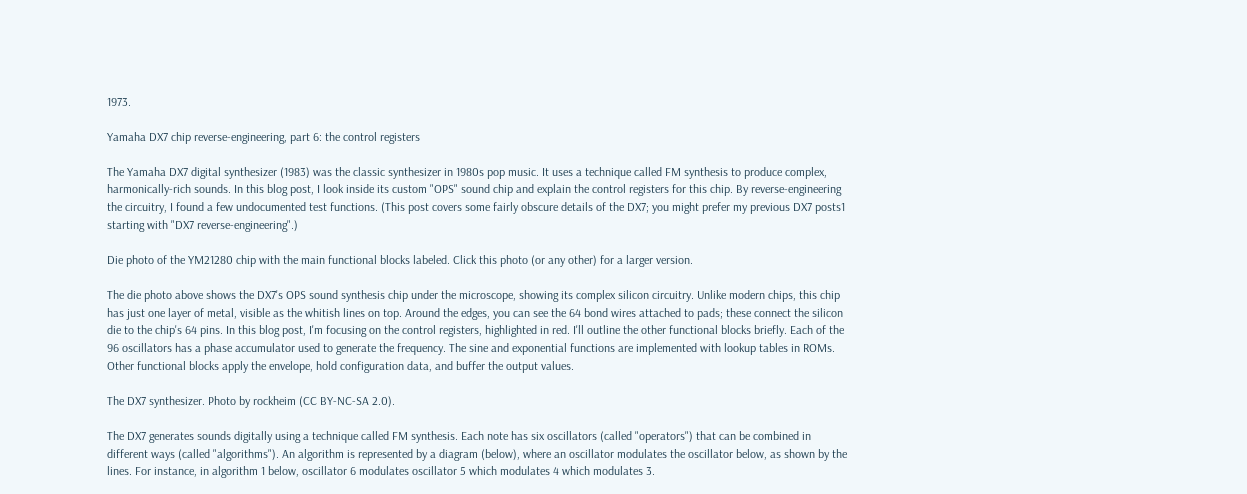1973.

Yamaha DX7 chip reverse-engineering, part 6: the control registers

The Yamaha DX7 digital synthesizer (1983) was the classic synthesizer in 1980s pop music. It uses a technique called FM synthesis to produce complex, harmonically-rich sounds. In this blog post, I look inside its custom "OPS" sound chip and explain the control registers for this chip. By reverse-engineering the circuitry, I found a few undocumented test functions. (This post covers some fairly obscure details of the DX7; you might prefer my previous DX7 posts1 starting with "DX7 reverse-engineering".)

Die photo of the YM21280 chip with the main functional blocks labeled. Click this photo (or any other) for a larger version.

The die photo above shows the DX7's OPS sound synthesis chip under the microscope, showing its complex silicon circuitry. Unlike modern chips, this chip has just one layer of metal, visible as the whitish lines on top. Around the edges, you can see the 64 bond wires attached to pads; these connect the silicon die to the chip's 64 pins. In this blog post, I'm focusing on the control registers, highlighted in red. I'll outline the other functional blocks briefly. Each of the 96 oscillators has a phase accumulator used to generate the frequency. The sine and exponential functions are implemented with lookup tables in ROMs. Other functional blocks apply the envelope, hold configuration data, and buffer the output values.

The DX7 synthesizer. Photo by rockheim (CC BY-NC-SA 2.0).

The DX7 generates sounds digitally using a technique called FM synthesis. Each note has six oscillators (called "operators") that can be combined in different ways (called "algorithms"). An algorithm is represented by a diagram (below), where an oscillator modulates the oscillator below, as shown by the lines. For instance, in algorithm 1 below, oscillator 6 modulates oscillator 5 which modulates 4 which modulates 3.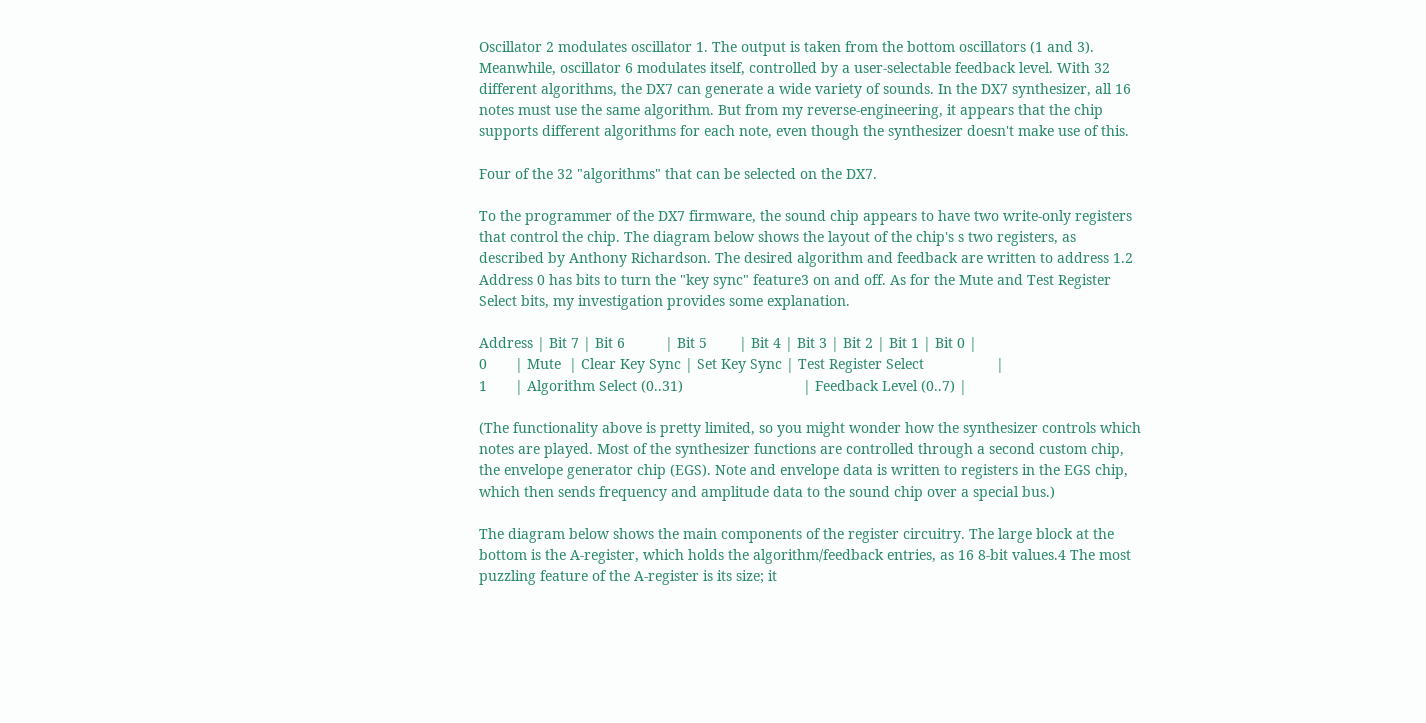Oscillator 2 modulates oscillator 1. The output is taken from the bottom oscillators (1 and 3). Meanwhile, oscillator 6 modulates itself, controlled by a user-selectable feedback level. With 32 different algorithms, the DX7 can generate a wide variety of sounds. In the DX7 synthesizer, all 16 notes must use the same algorithm. But from my reverse-engineering, it appears that the chip supports different algorithms for each note, even though the synthesizer doesn't make use of this.

Four of the 32 "algorithms" that can be selected on the DX7.

To the programmer of the DX7 firmware, the sound chip appears to have two write-only registers that control the chip. The diagram below shows the layout of the chip's s two registers, as described by Anthony Richardson. The desired algorithm and feedback are written to address 1.2 Address 0 has bits to turn the "key sync" feature3 on and off. As for the Mute and Test Register Select bits, my investigation provides some explanation.

Address | Bit 7 | Bit 6          | Bit 5        | Bit 4 | Bit 3 | Bit 2 | Bit 1 | Bit 0 |
0       | Mute  | Clear Key Sync | Set Key Sync | Test Register Select                  |
1       | Algorithm Select (0..31)                              | Feedback Level (0..7) |

(The functionality above is pretty limited, so you might wonder how the synthesizer controls which notes are played. Most of the synthesizer functions are controlled through a second custom chip, the envelope generator chip (EGS). Note and envelope data is written to registers in the EGS chip, which then sends frequency and amplitude data to the sound chip over a special bus.)

The diagram below shows the main components of the register circuitry. The large block at the bottom is the A-register, which holds the algorithm/feedback entries, as 16 8-bit values.4 The most puzzling feature of the A-register is its size; it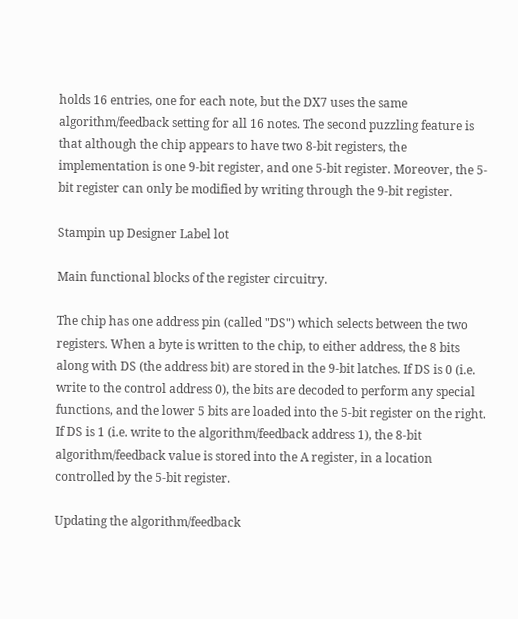holds 16 entries, one for each note, but the DX7 uses the same algorithm/feedback setting for all 16 notes. The second puzzling feature is that although the chip appears to have two 8-bit registers, the implementation is one 9-bit register, and one 5-bit register. Moreover, the 5-bit register can only be modified by writing through the 9-bit register.

Stampin up Designer Label lot

Main functional blocks of the register circuitry.

The chip has one address pin (called "DS") which selects between the two registers. When a byte is written to the chip, to either address, the 8 bits along with DS (the address bit) are stored in the 9-bit latches. If DS is 0 (i.e. write to the control address 0), the bits are decoded to perform any special functions, and the lower 5 bits are loaded into the 5-bit register on the right. If DS is 1 (i.e. write to the algorithm/feedback address 1), the 8-bit algorithm/feedback value is stored into the A register, in a location controlled by the 5-bit register.

Updating the algorithm/feedback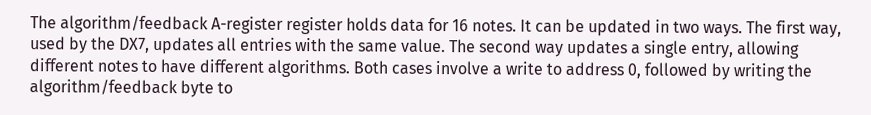The algorithm/feedback A-register register holds data for 16 notes. It can be updated in two ways. The first way, used by the DX7, updates all entries with the same value. The second way updates a single entry, allowing different notes to have different algorithms. Both cases involve a write to address 0, followed by writing the algorithm/feedback byte to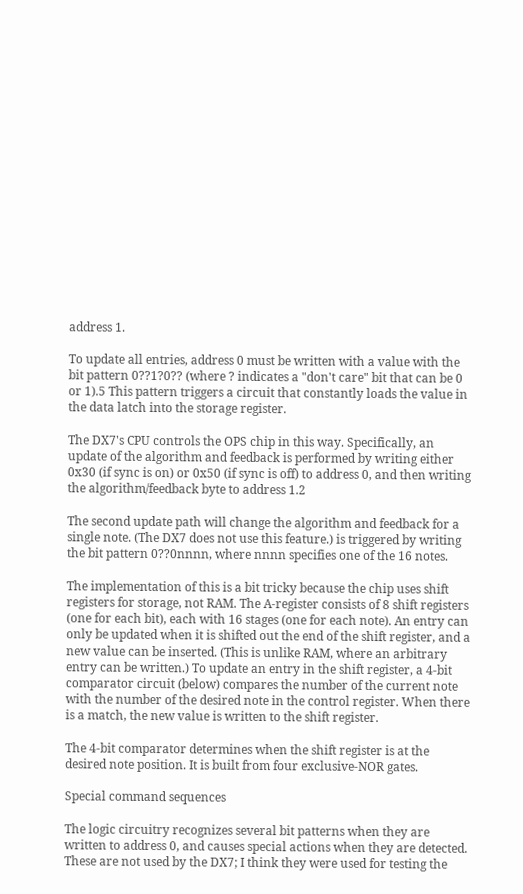address 1.

To update all entries, address 0 must be written with a value with the bit pattern 0??1?0?? (where ? indicates a "don't care" bit that can be 0 or 1).5 This pattern triggers a circuit that constantly loads the value in the data latch into the storage register.

The DX7's CPU controls the OPS chip in this way. Specifically, an update of the algorithm and feedback is performed by writing either 0x30 (if sync is on) or 0x50 (if sync is off) to address 0, and then writing the algorithm/feedback byte to address 1.2

The second update path will change the algorithm and feedback for a single note. (The DX7 does not use this feature.) is triggered by writing the bit pattern 0??0nnnn, where nnnn specifies one of the 16 notes.

The implementation of this is a bit tricky because the chip uses shift registers for storage, not RAM. The A-register consists of 8 shift registers (one for each bit), each with 16 stages (one for each note). An entry can only be updated when it is shifted out the end of the shift register, and a new value can be inserted. (This is unlike RAM, where an arbitrary entry can be written.) To update an entry in the shift register, a 4-bit comparator circuit (below) compares the number of the current note with the number of the desired note in the control register. When there is a match, the new value is written to the shift register.

The 4-bit comparator determines when the shift register is at the desired note position. It is built from four exclusive-NOR gates.

Special command sequences

The logic circuitry recognizes several bit patterns when they are written to address 0, and causes special actions when they are detected. These are not used by the DX7; I think they were used for testing the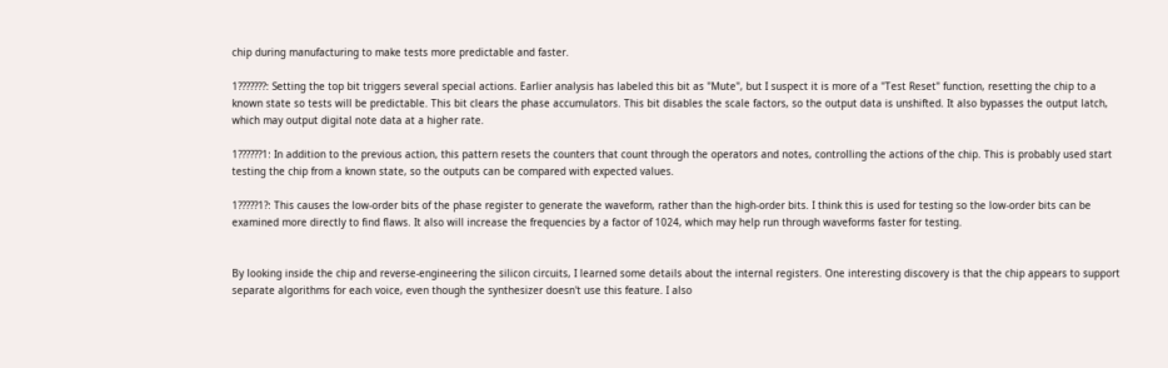chip during manufacturing to make tests more predictable and faster.

1???????: Setting the top bit triggers several special actions. Earlier analysis has labeled this bit as "Mute", but I suspect it is more of a "Test Reset" function, resetting the chip to a known state so tests will be predictable. This bit clears the phase accumulators. This bit disables the scale factors, so the output data is unshifted. It also bypasses the output latch, which may output digital note data at a higher rate.

1??????1: In addition to the previous action, this pattern resets the counters that count through the operators and notes, controlling the actions of the chip. This is probably used start testing the chip from a known state, so the outputs can be compared with expected values.

1?????1?: This causes the low-order bits of the phase register to generate the waveform, rather than the high-order bits. I think this is used for testing so the low-order bits can be examined more directly to find flaws. It also will increase the frequencies by a factor of 1024, which may help run through waveforms faster for testing.


By looking inside the chip and reverse-engineering the silicon circuits, I learned some details about the internal registers. One interesting discovery is that the chip appears to support separate algorithms for each voice, even though the synthesizer doesn't use this feature. I also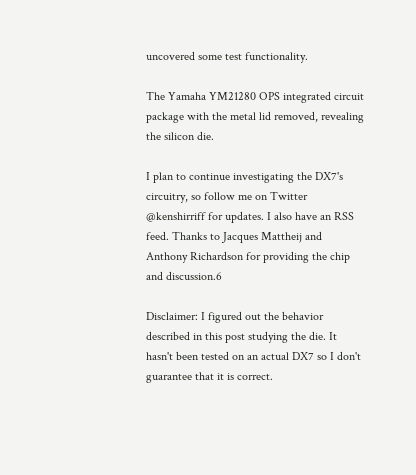uncovered some test functionality.

The Yamaha YM21280 OPS integrated circuit package with the metal lid removed, revealing the silicon die.

I plan to continue investigating the DX7's circuitry, so follow me on Twitter @kenshirriff for updates. I also have an RSS feed. Thanks to Jacques Mattheij and Anthony Richardson for providing the chip and discussion.6

Disclaimer: I figured out the behavior described in this post studying the die. It hasn't been tested on an actual DX7 so I don't guarantee that it is correct.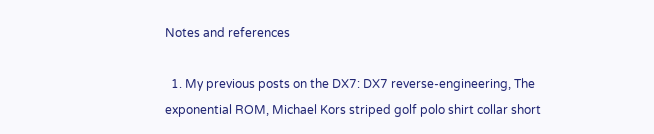Notes and references

  1. My previous posts on the DX7: DX7 reverse-engineering, The exponential ROM, Michael Kors striped golf polo shirt collar short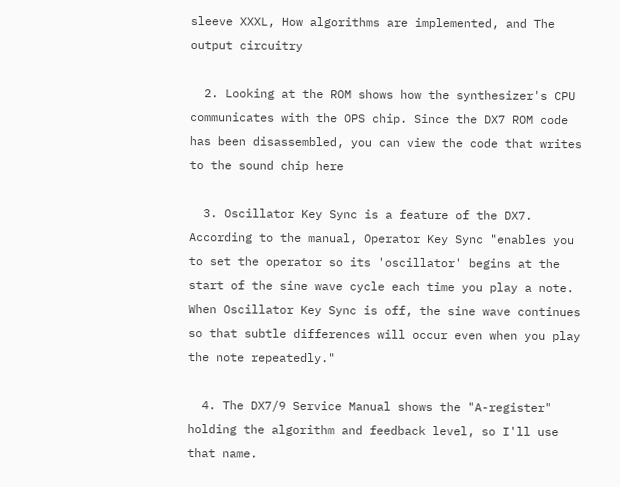sleeve XXXL, How algorithms are implemented, and The output circuitry

  2. Looking at the ROM shows how the synthesizer's CPU communicates with the OPS chip. Since the DX7 ROM code has been disassembled, you can view the code that writes to the sound chip here

  3. Oscillator Key Sync is a feature of the DX7. According to the manual, Operator Key Sync "enables you to set the operator so its 'oscillator' begins at the start of the sine wave cycle each time you play a note. When Oscillator Key Sync is off, the sine wave continues so that subtle differences will occur even when you play the note repeatedly."

  4. The DX7/9 Service Manual shows the "A-register" holding the algorithm and feedback level, so I'll use that name.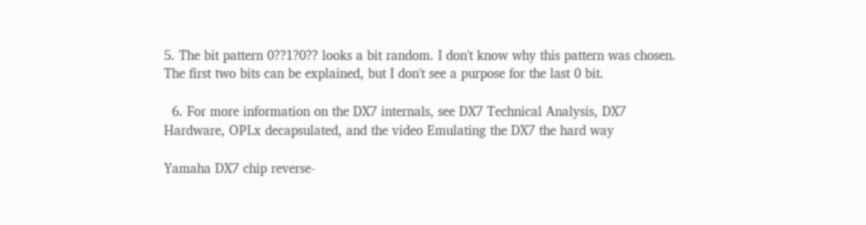5. The bit pattern 0??1?0?? looks a bit random. I don't know why this pattern was chosen. The first two bits can be explained, but I don't see a purpose for the last 0 bit.

  6. For more information on the DX7 internals, see DX7 Technical Analysis, DX7 Hardware, OPLx decapsulated, and the video Emulating the DX7 the hard way

Yamaha DX7 chip reverse-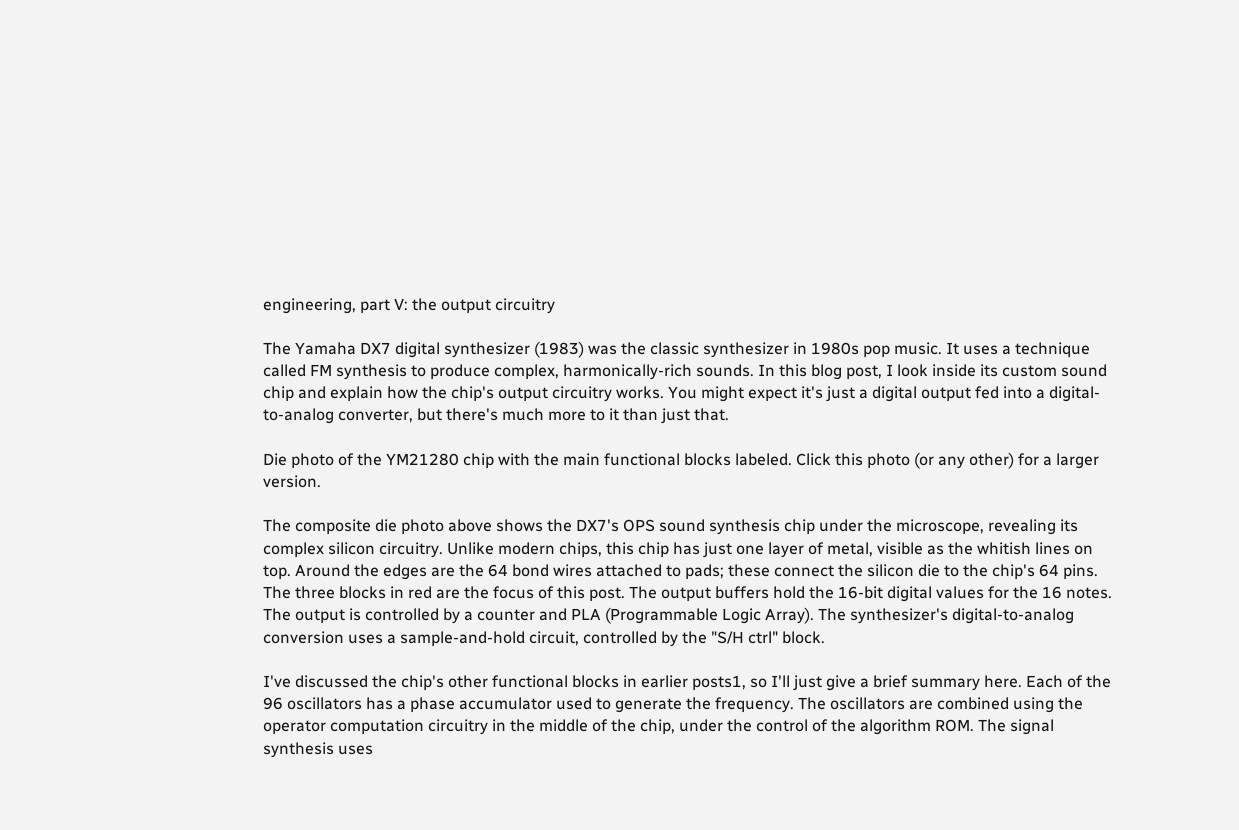engineering, part V: the output circuitry

The Yamaha DX7 digital synthesizer (1983) was the classic synthesizer in 1980s pop music. It uses a technique called FM synthesis to produce complex, harmonically-rich sounds. In this blog post, I look inside its custom sound chip and explain how the chip's output circuitry works. You might expect it's just a digital output fed into a digital-to-analog converter, but there's much more to it than just that.

Die photo of the YM21280 chip with the main functional blocks labeled. Click this photo (or any other) for a larger version.

The composite die photo above shows the DX7's OPS sound synthesis chip under the microscope, revealing its complex silicon circuitry. Unlike modern chips, this chip has just one layer of metal, visible as the whitish lines on top. Around the edges are the 64 bond wires attached to pads; these connect the silicon die to the chip's 64 pins. The three blocks in red are the focus of this post. The output buffers hold the 16-bit digital values for the 16 notes. The output is controlled by a counter and PLA (Programmable Logic Array). The synthesizer's digital-to-analog conversion uses a sample-and-hold circuit, controlled by the "S/H ctrl" block.

I've discussed the chip's other functional blocks in earlier posts1, so I'll just give a brief summary here. Each of the 96 oscillators has a phase accumulator used to generate the frequency. The oscillators are combined using the operator computation circuitry in the middle of the chip, under the control of the algorithm ROM. The signal synthesis uses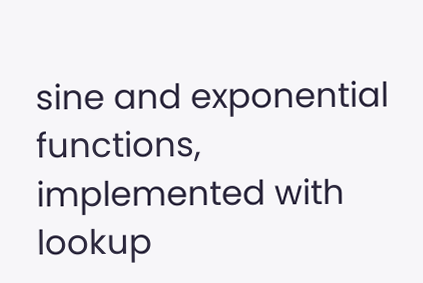sine and exponential functions, implemented with lookup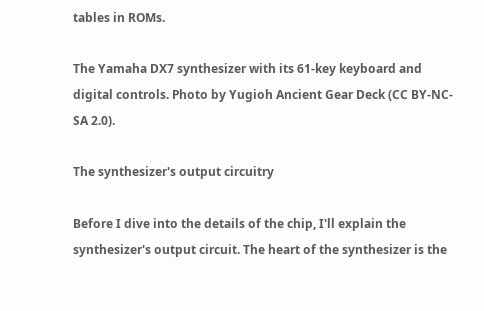tables in ROMs.

The Yamaha DX7 synthesizer with its 61-key keyboard and digital controls. Photo by Yugioh Ancient Gear Deck (CC BY-NC-SA 2.0).

The synthesizer's output circuitry

Before I dive into the details of the chip, I'll explain the synthesizer's output circuit. The heart of the synthesizer is the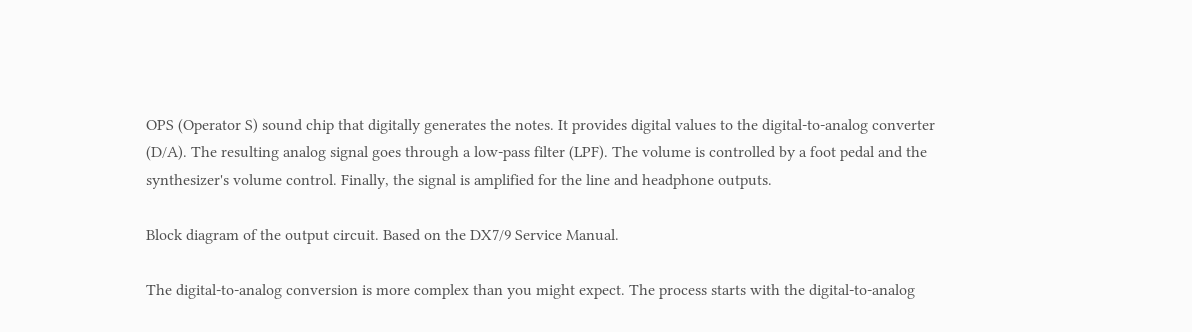OPS (Operator S) sound chip that digitally generates the notes. It provides digital values to the digital-to-analog converter (D/A). The resulting analog signal goes through a low-pass filter (LPF). The volume is controlled by a foot pedal and the synthesizer's volume control. Finally, the signal is amplified for the line and headphone outputs.

Block diagram of the output circuit. Based on the DX7/9 Service Manual.

The digital-to-analog conversion is more complex than you might expect. The process starts with the digital-to-analog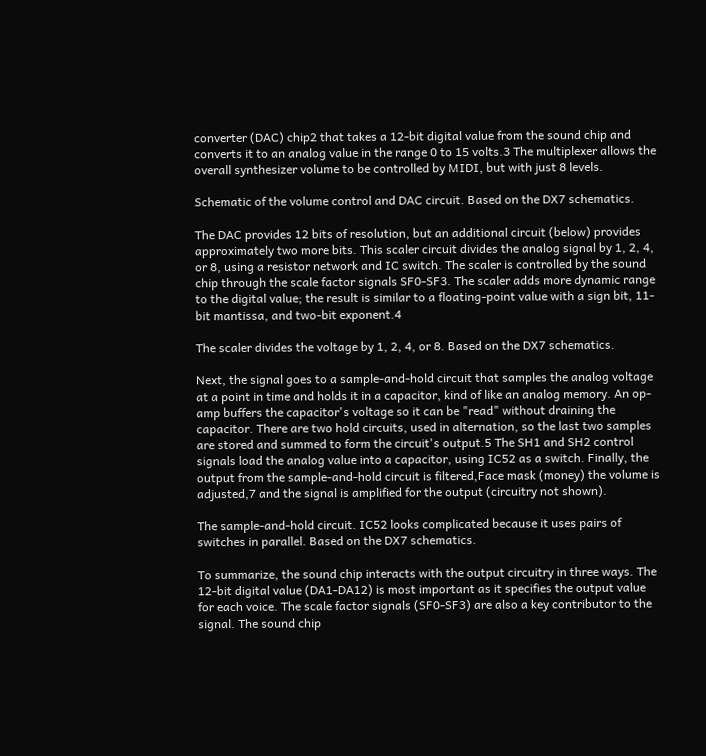converter (DAC) chip2 that takes a 12-bit digital value from the sound chip and converts it to an analog value in the range 0 to 15 volts.3 The multiplexer allows the overall synthesizer volume to be controlled by MIDI, but with just 8 levels.

Schematic of the volume control and DAC circuit. Based on the DX7 schematics.

The DAC provides 12 bits of resolution, but an additional circuit (below) provides approximately two more bits. This scaler circuit divides the analog signal by 1, 2, 4, or 8, using a resistor network and IC switch. The scaler is controlled by the sound chip through the scale factor signals SF0-SF3. The scaler adds more dynamic range to the digital value; the result is similar to a floating-point value with a sign bit, 11-bit mantissa, and two-bit exponent.4

The scaler divides the voltage by 1, 2, 4, or 8. Based on the DX7 schematics.

Next, the signal goes to a sample-and-hold circuit that samples the analog voltage at a point in time and holds it in a capacitor, kind of like an analog memory. An op-amp buffers the capacitor's voltage so it can be "read" without draining the capacitor. There are two hold circuits, used in alternation, so the last two samples are stored and summed to form the circuit's output.5 The SH1 and SH2 control signals load the analog value into a capacitor, using IC52 as a switch. Finally, the output from the sample-and-hold circuit is filtered,Face mask (money) the volume is adjusted,7 and the signal is amplified for the output (circuitry not shown).

The sample-and-hold circuit. IC52 looks complicated because it uses pairs of switches in parallel. Based on the DX7 schematics.

To summarize, the sound chip interacts with the output circuitry in three ways. The 12-bit digital value (DA1-DA12) is most important as it specifies the output value for each voice. The scale factor signals (SF0-SF3) are also a key contributor to the signal. The sound chip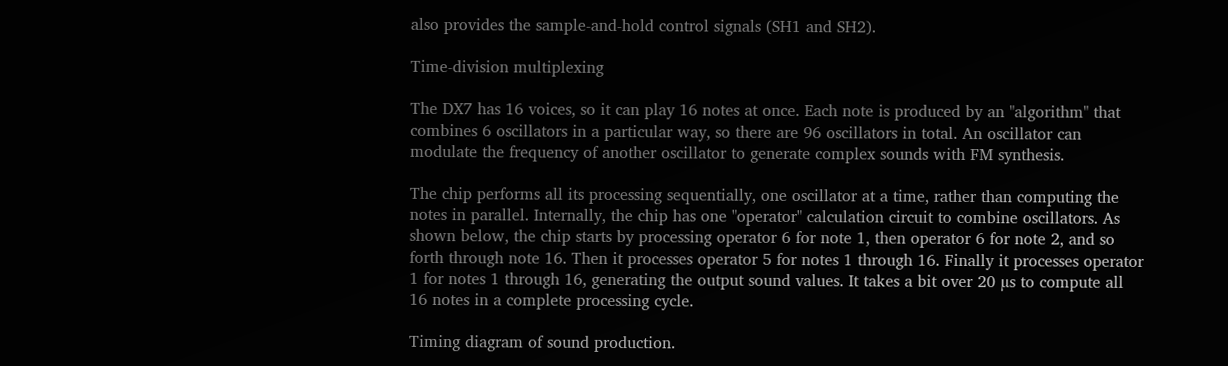also provides the sample-and-hold control signals (SH1 and SH2).

Time-division multiplexing

The DX7 has 16 voices, so it can play 16 notes at once. Each note is produced by an "algorithm" that combines 6 oscillators in a particular way, so there are 96 oscillators in total. An oscillator can modulate the frequency of another oscillator to generate complex sounds with FM synthesis.

The chip performs all its processing sequentially, one oscillator at a time, rather than computing the notes in parallel. Internally, the chip has one "operator" calculation circuit to combine oscillators. As shown below, the chip starts by processing operator 6 for note 1, then operator 6 for note 2, and so forth through note 16. Then it processes operator 5 for notes 1 through 16. Finally it processes operator 1 for notes 1 through 16, generating the output sound values. It takes a bit over 20 µs to compute all 16 notes in a complete processing cycle.

Timing diagram of sound production.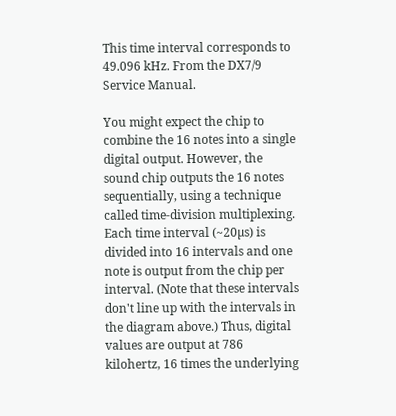This time interval corresponds to 49.096 kHz. From the DX7/9 Service Manual.

You might expect the chip to combine the 16 notes into a single digital output. However, the sound chip outputs the 16 notes sequentially, using a technique called time-division multiplexing. Each time interval (~20µs) is divided into 16 intervals and one note is output from the chip per interval. (Note that these intervals don't line up with the intervals in the diagram above.) Thus, digital values are output at 786 kilohertz, 16 times the underlying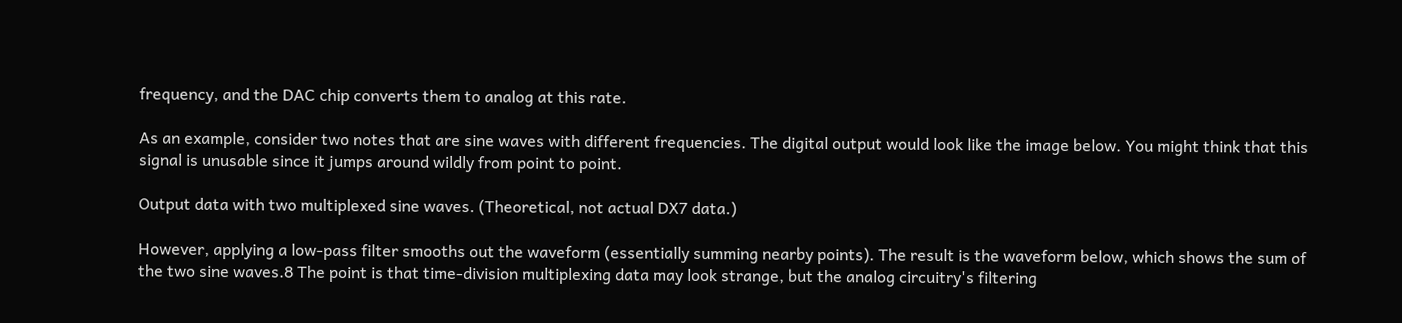frequency, and the DAC chip converts them to analog at this rate.

As an example, consider two notes that are sine waves with different frequencies. The digital output would look like the image below. You might think that this signal is unusable since it jumps around wildly from point to point.

Output data with two multiplexed sine waves. (Theoretical, not actual DX7 data.)

However, applying a low-pass filter smooths out the waveform (essentially summing nearby points). The result is the waveform below, which shows the sum of the two sine waves.8 The point is that time-division multiplexing data may look strange, but the analog circuitry's filtering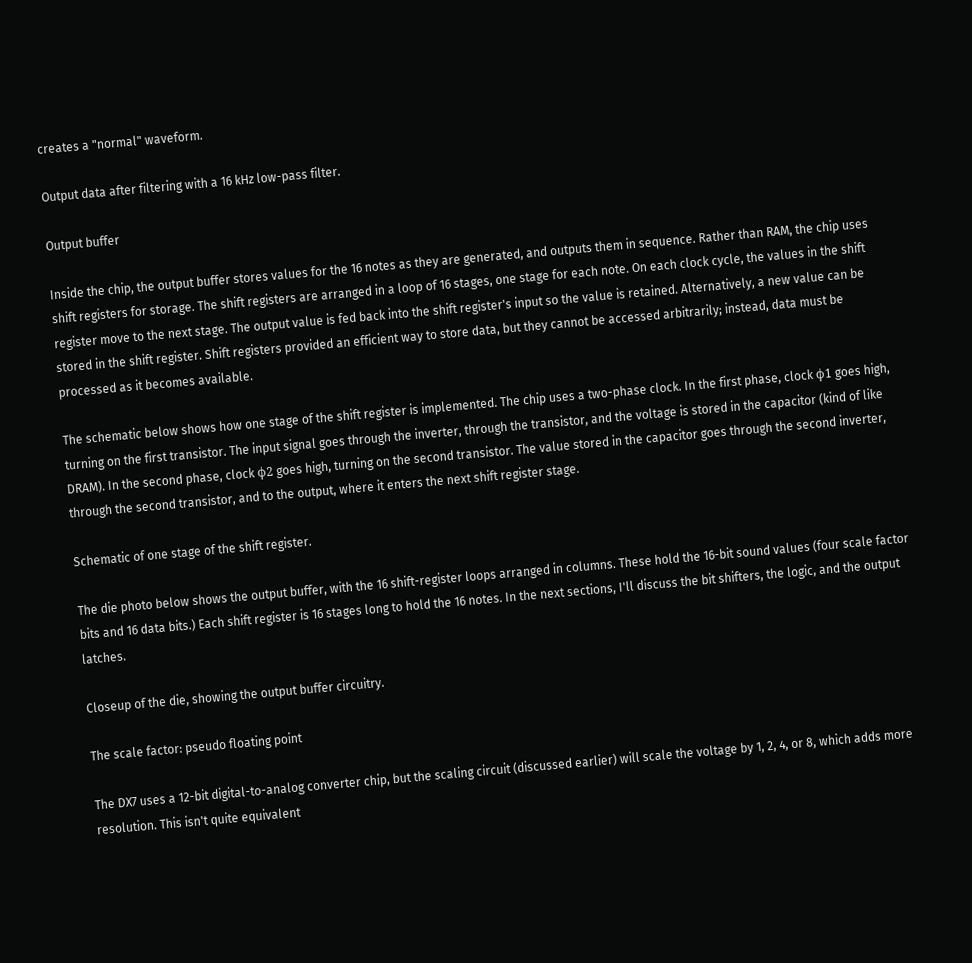creates a "normal" waveform.

Output data after filtering with a 16 kHz low-pass filter.

Output buffer

Inside the chip, the output buffer stores values for the 16 notes as they are generated, and outputs them in sequence. Rather than RAM, the chip uses shift registers for storage. The shift registers are arranged in a loop of 16 stages, one stage for each note. On each clock cycle, the values in the shift register move to the next stage. The output value is fed back into the shift register's input so the value is retained. Alternatively, a new value can be stored in the shift register. Shift registers provided an efficient way to store data, but they cannot be accessed arbitrarily; instead, data must be processed as it becomes available.

The schematic below shows how one stage of the shift register is implemented. The chip uses a two-phase clock. In the first phase, clock ϕ1 goes high, turning on the first transistor. The input signal goes through the inverter, through the transistor, and the voltage is stored in the capacitor (kind of like DRAM). In the second phase, clock ϕ2 goes high, turning on the second transistor. The value stored in the capacitor goes through the second inverter, through the second transistor, and to the output, where it enters the next shift register stage.

Schematic of one stage of the shift register.

The die photo below shows the output buffer, with the 16 shift-register loops arranged in columns. These hold the 16-bit sound values (four scale factor bits and 16 data bits.) Each shift register is 16 stages long to hold the 16 notes. In the next sections, I'll discuss the bit shifters, the logic, and the output latches.

Closeup of the die, showing the output buffer circuitry.

The scale factor: pseudo floating point

The DX7 uses a 12-bit digital-to-analog converter chip, but the scaling circuit (discussed earlier) will scale the voltage by 1, 2, 4, or 8, which adds more resolution. This isn't quite equivalent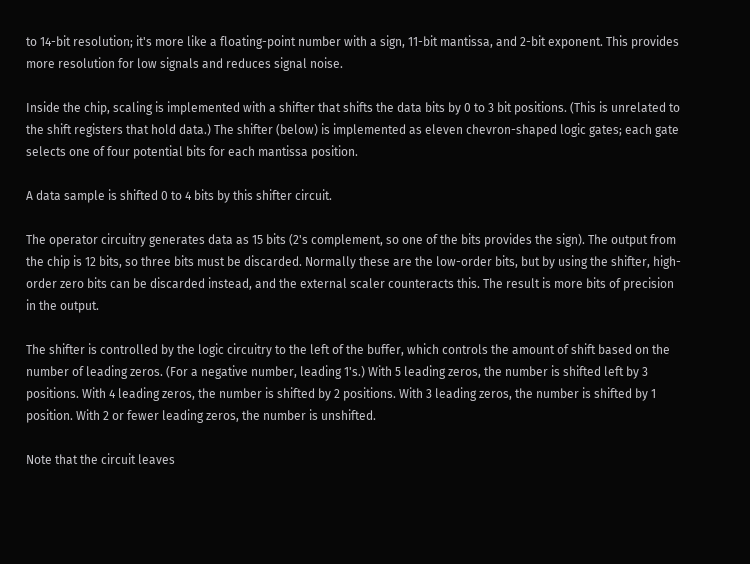to 14-bit resolution; it's more like a floating-point number with a sign, 11-bit mantissa, and 2-bit exponent. This provides more resolution for low signals and reduces signal noise.

Inside the chip, scaling is implemented with a shifter that shifts the data bits by 0 to 3 bit positions. (This is unrelated to the shift registers that hold data.) The shifter (below) is implemented as eleven chevron-shaped logic gates; each gate selects one of four potential bits for each mantissa position.

A data sample is shifted 0 to 4 bits by this shifter circuit.

The operator circuitry generates data as 15 bits (2's complement, so one of the bits provides the sign). The output from the chip is 12 bits, so three bits must be discarded. Normally these are the low-order bits, but by using the shifter, high-order zero bits can be discarded instead, and the external scaler counteracts this. The result is more bits of precision in the output.

The shifter is controlled by the logic circuitry to the left of the buffer, which controls the amount of shift based on the number of leading zeros. (For a negative number, leading 1's.) With 5 leading zeros, the number is shifted left by 3 positions. With 4 leading zeros, the number is shifted by 2 positions. With 3 leading zeros, the number is shifted by 1 position. With 2 or fewer leading zeros, the number is unshifted.

Note that the circuit leaves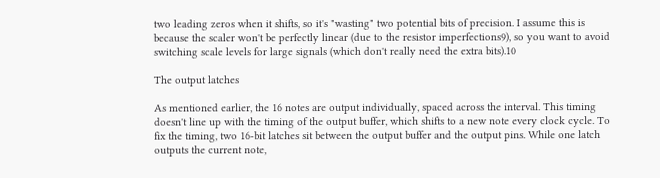two leading zeros when it shifts, so it's "wasting" two potential bits of precision. I assume this is because the scaler won't be perfectly linear (due to the resistor imperfections9), so you want to avoid switching scale levels for large signals (which don't really need the extra bits).10

The output latches

As mentioned earlier, the 16 notes are output individually, spaced across the interval. This timing doesn't line up with the timing of the output buffer, which shifts to a new note every clock cycle. To fix the timing, two 16-bit latches sit between the output buffer and the output pins. While one latch outputs the current note,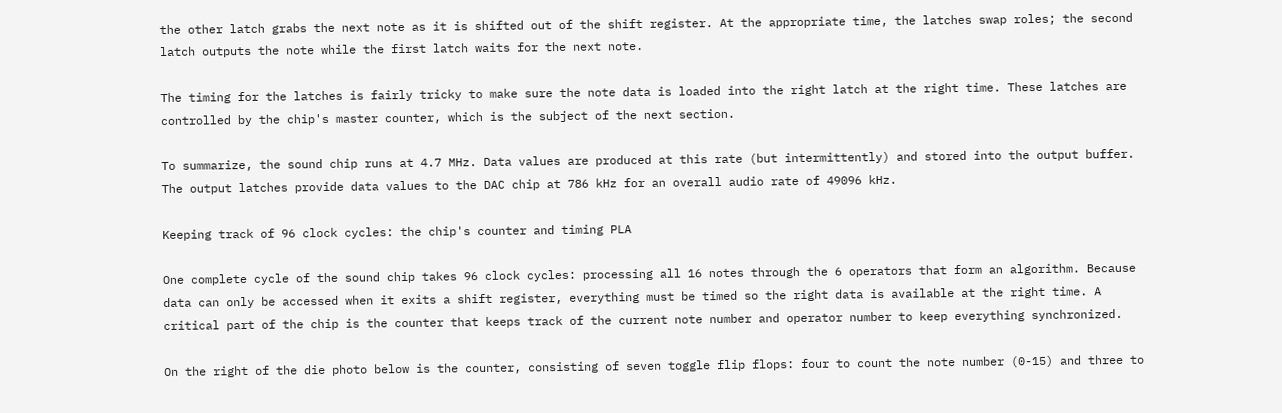the other latch grabs the next note as it is shifted out of the shift register. At the appropriate time, the latches swap roles; the second latch outputs the note while the first latch waits for the next note.

The timing for the latches is fairly tricky to make sure the note data is loaded into the right latch at the right time. These latches are controlled by the chip's master counter, which is the subject of the next section.

To summarize, the sound chip runs at 4.7 MHz. Data values are produced at this rate (but intermittently) and stored into the output buffer. The output latches provide data values to the DAC chip at 786 kHz for an overall audio rate of 49096 kHz.

Keeping track of 96 clock cycles: the chip's counter and timing PLA

One complete cycle of the sound chip takes 96 clock cycles: processing all 16 notes through the 6 operators that form an algorithm. Because data can only be accessed when it exits a shift register, everything must be timed so the right data is available at the right time. A critical part of the chip is the counter that keeps track of the current note number and operator number to keep everything synchronized.

On the right of the die photo below is the counter, consisting of seven toggle flip flops: four to count the note number (0-15) and three to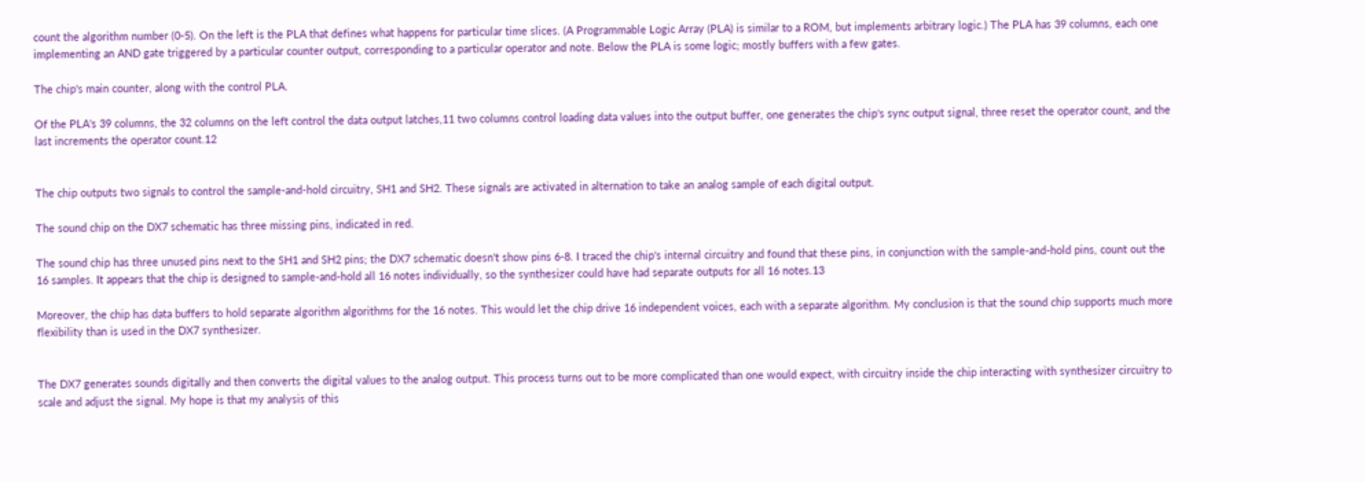count the algorithm number (0-5). On the left is the PLA that defines what happens for particular time slices. (A Programmable Logic Array (PLA) is similar to a ROM, but implements arbitrary logic.) The PLA has 39 columns, each one implementing an AND gate triggered by a particular counter output, corresponding to a particular operator and note. Below the PLA is some logic; mostly buffers with a few gates.

The chip's main counter, along with the control PLA.

Of the PLA's 39 columns, the 32 columns on the left control the data output latches,11 two columns control loading data values into the output buffer, one generates the chip's sync output signal, three reset the operator count, and the last increments the operator count.12


The chip outputs two signals to control the sample-and-hold circuitry, SH1 and SH2. These signals are activated in alternation to take an analog sample of each digital output.

The sound chip on the DX7 schematic has three missing pins, indicated in red.

The sound chip has three unused pins next to the SH1 and SH2 pins; the DX7 schematic doesn't show pins 6-8. I traced the chip's internal circuitry and found that these pins, in conjunction with the sample-and-hold pins, count out the 16 samples. It appears that the chip is designed to sample-and-hold all 16 notes individually, so the synthesizer could have had separate outputs for all 16 notes.13

Moreover, the chip has data buffers to hold separate algorithm algorithms for the 16 notes. This would let the chip drive 16 independent voices, each with a separate algorithm. My conclusion is that the sound chip supports much more flexibility than is used in the DX7 synthesizer.


The DX7 generates sounds digitally and then converts the digital values to the analog output. This process turns out to be more complicated than one would expect, with circuitry inside the chip interacting with synthesizer circuitry to scale and adjust the signal. My hope is that my analysis of this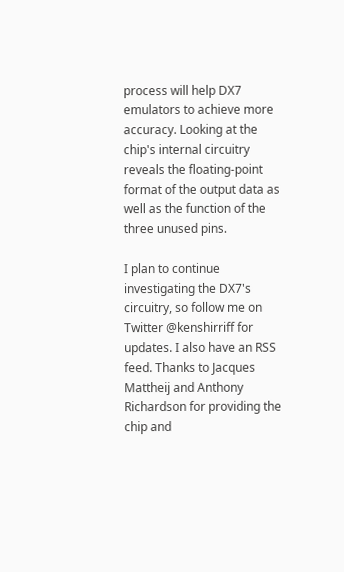process will help DX7 emulators to achieve more accuracy. Looking at the chip's internal circuitry reveals the floating-point format of the output data as well as the function of the three unused pins.

I plan to continue investigating the DX7's circuitry, so follow me on Twitter @kenshirriff for updates. I also have an RSS feed. Thanks to Jacques Mattheij and Anthony Richardson for providing the chip and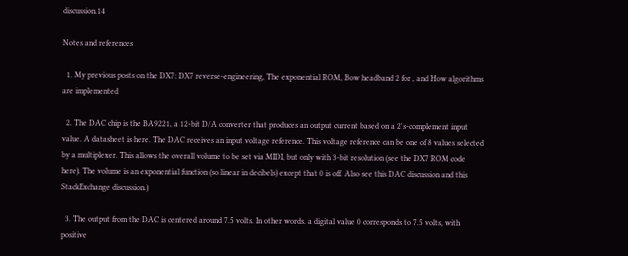discussion.14

Notes and references

  1. My previous posts on the DX7: DX7 reverse-engineering, The exponential ROM, Bow headband 2 for , and How algorithms are implemented

  2. The DAC chip is the BA9221, a 12-bit D/A converter that produces an output current based on a 2's-complement input value. A datasheet is here. The DAC receives an input voltage reference. This voltage reference can be one of 8 values selected by a multiplexer. This allows the overall volume to be set via MIDI, but only with 3-bit resolution (see the DX7 ROM code here). The volume is an exponential function (so linear in decibels) except that 0 is off. Also see this DAC discussion and this StackExchange discussion.)

  3. The output from the DAC is centered around 7.5 volts. In other words. a digital value 0 corresponds to 7.5 volts, with positive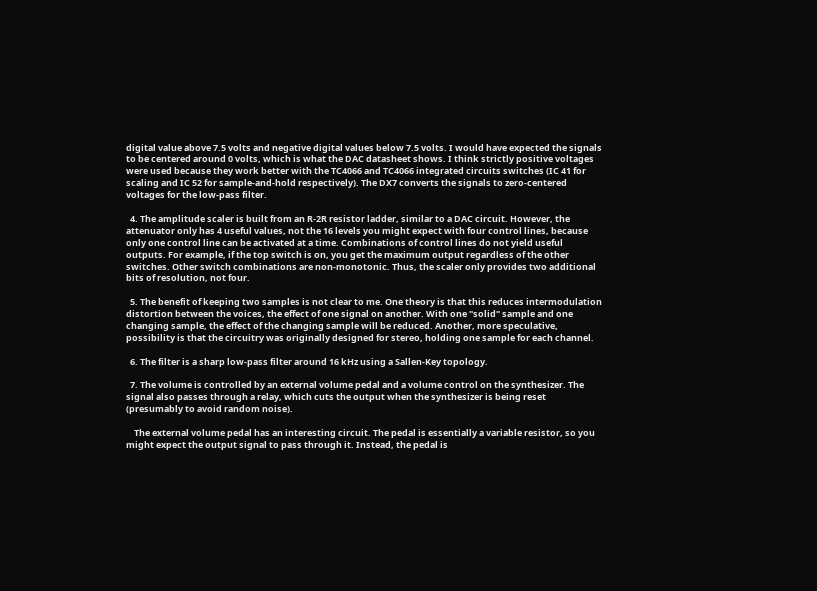digital value above 7.5 volts and negative digital values below 7.5 volts. I would have expected the signals to be centered around 0 volts, which is what the DAC datasheet shows. I think strictly positive voltages were used because they work better with the TC4066 and TC4066 integrated circuits switches (IC 41 for scaling and IC 52 for sample-and-hold respectively). The DX7 converts the signals to zero-centered voltages for the low-pass filter.

  4. The amplitude scaler is built from an R-2R resistor ladder, similar to a DAC circuit. However, the attenuator only has 4 useful values, not the 16 levels you might expect with four control lines, because only one control line can be activated at a time. Combinations of control lines do not yield useful outputs. For example, if the top switch is on, you get the maximum output regardless of the other switches. Other switch combinations are non-monotonic. Thus, the scaler only provides two additional bits of resolution, not four.

  5. The benefit of keeping two samples is not clear to me. One theory is that this reduces intermodulation distortion between the voices, the effect of one signal on another. With one "solid" sample and one changing sample, the effect of the changing sample will be reduced. Another, more speculative, possibility is that the circuitry was originally designed for stereo, holding one sample for each channel.

  6. The filter is a sharp low-pass filter around 16 kHz using a Sallen-Key topology.

  7. The volume is controlled by an external volume pedal and a volume control on the synthesizer. The signal also passes through a relay, which cuts the output when the synthesizer is being reset (presumably to avoid random noise).

    The external volume pedal has an interesting circuit. The pedal is essentially a variable resistor, so you might expect the output signal to pass through it. Instead, the pedal is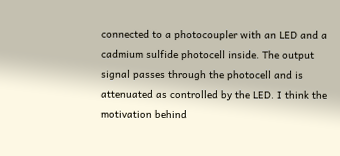connected to a photocoupler with an LED and a cadmium sulfide photocell inside. The output signal passes through the photocell and is attenuated as controlled by the LED. I think the motivation behind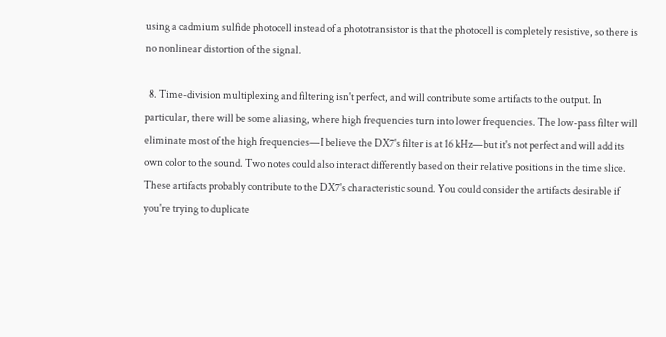using a cadmium sulfide photocell instead of a phototransistor is that the photocell is completely resistive, so there is no nonlinear distortion of the signal.

  8. Time-division multiplexing and filtering isn't perfect, and will contribute some artifacts to the output. In particular, there will be some aliasing, where high frequencies turn into lower frequencies. The low-pass filter will eliminate most of the high frequencies—I believe the DX7's filter is at 16 kHz—but it's not perfect and will add its own color to the sound. Two notes could also interact differently based on their relative positions in the time slice. These artifacts probably contribute to the DX7's characteristic sound. You could consider the artifacts desirable if you're trying to duplicate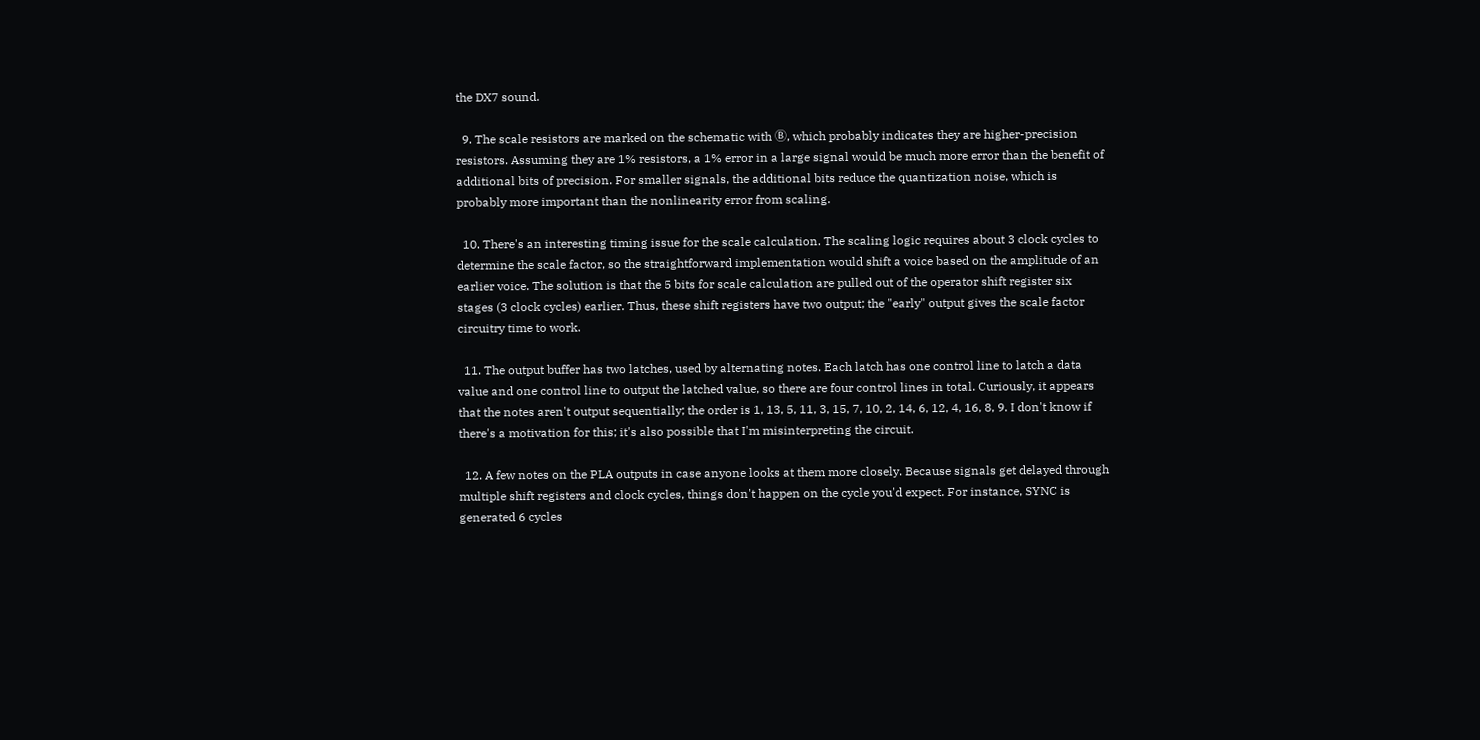the DX7 sound.

  9. The scale resistors are marked on the schematic with Ⓑ, which probably indicates they are higher-precision resistors. Assuming they are 1% resistors, a 1% error in a large signal would be much more error than the benefit of additional bits of precision. For smaller signals, the additional bits reduce the quantization noise, which is probably more important than the nonlinearity error from scaling.

  10. There's an interesting timing issue for the scale calculation. The scaling logic requires about 3 clock cycles to determine the scale factor, so the straightforward implementation would shift a voice based on the amplitude of an earlier voice. The solution is that the 5 bits for scale calculation are pulled out of the operator shift register six stages (3 clock cycles) earlier. Thus, these shift registers have two output; the "early" output gives the scale factor circuitry time to work.

  11. The output buffer has two latches, used by alternating notes. Each latch has one control line to latch a data value and one control line to output the latched value, so there are four control lines in total. Curiously, it appears that the notes aren't output sequentially; the order is 1, 13, 5, 11, 3, 15, 7, 10, 2, 14, 6, 12, 4, 16, 8, 9. I don't know if there's a motivation for this; it's also possible that I'm misinterpreting the circuit.

  12. A few notes on the PLA outputs in case anyone looks at them more closely. Because signals get delayed through multiple shift registers and clock cycles, things don't happen on the cycle you'd expect. For instance, SYNC is generated 6 cycles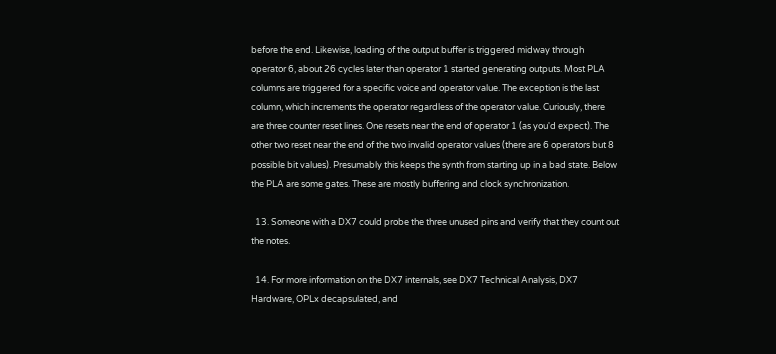before the end. Likewise, loading of the output buffer is triggered midway through operator 6, about 26 cycles later than operator 1 started generating outputs. Most PLA columns are triggered for a specific voice and operator value. The exception is the last column, which increments the operator regardless of the operator value. Curiously, there are three counter reset lines. One resets near the end of operator 1 (as you'd expect). The other two reset near the end of the two invalid operator values (there are 6 operators but 8 possible bit values). Presumably this keeps the synth from starting up in a bad state. Below the PLA are some gates. These are mostly buffering and clock synchronization.

  13. Someone with a DX7 could probe the three unused pins and verify that they count out the notes.

  14. For more information on the DX7 internals, see DX7 Technical Analysis, DX7 Hardware, OPLx decapsulated, and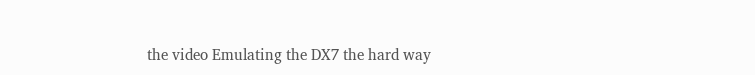the video Emulating the DX7 the hard way